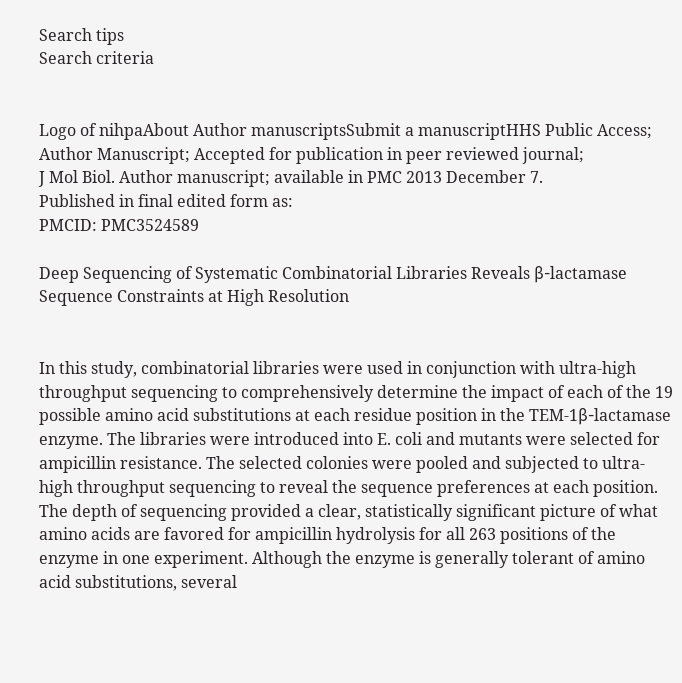Search tips
Search criteria


Logo of nihpaAbout Author manuscriptsSubmit a manuscriptHHS Public Access; Author Manuscript; Accepted for publication in peer reviewed journal;
J Mol Biol. Author manuscript; available in PMC 2013 December 7.
Published in final edited form as:
PMCID: PMC3524589

Deep Sequencing of Systematic Combinatorial Libraries Reveals β-lactamase Sequence Constraints at High Resolution


In this study, combinatorial libraries were used in conjunction with ultra-high throughput sequencing to comprehensively determine the impact of each of the 19 possible amino acid substitutions at each residue position in the TEM-1β-lactamase enzyme. The libraries were introduced into E. coli and mutants were selected for ampicillin resistance. The selected colonies were pooled and subjected to ultra-high throughput sequencing to reveal the sequence preferences at each position. The depth of sequencing provided a clear, statistically significant picture of what amino acids are favored for ampicillin hydrolysis for all 263 positions of the enzyme in one experiment. Although the enzyme is generally tolerant of amino acid substitutions, several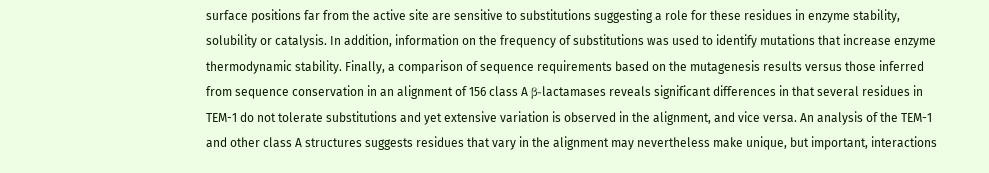surface positions far from the active site are sensitive to substitutions suggesting a role for these residues in enzyme stability, solubility or catalysis. In addition, information on the frequency of substitutions was used to identify mutations that increase enzyme thermodynamic stability. Finally, a comparison of sequence requirements based on the mutagenesis results versus those inferred from sequence conservation in an alignment of 156 class A β-lactamases reveals significant differences in that several residues in TEM-1 do not tolerate substitutions and yet extensive variation is observed in the alignment, and vice versa. An analysis of the TEM-1 and other class A structures suggests residues that vary in the alignment may nevertheless make unique, but important, interactions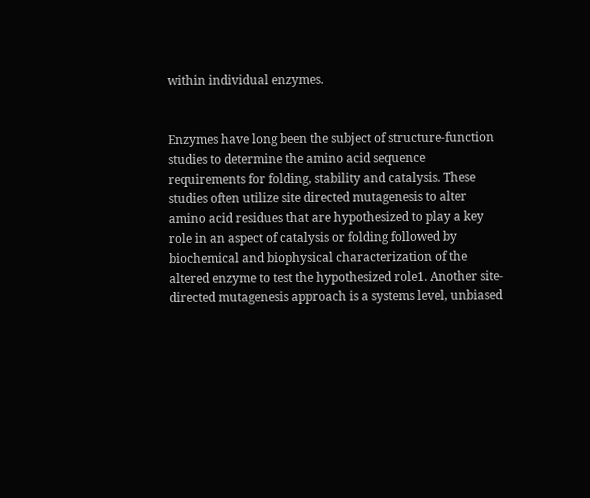within individual enzymes.


Enzymes have long been the subject of structure-function studies to determine the amino acid sequence requirements for folding, stability and catalysis. These studies often utilize site directed mutagenesis to alter amino acid residues that are hypothesized to play a key role in an aspect of catalysis or folding followed by biochemical and biophysical characterization of the altered enzyme to test the hypothesized role1. Another site-directed mutagenesis approach is a systems level, unbiased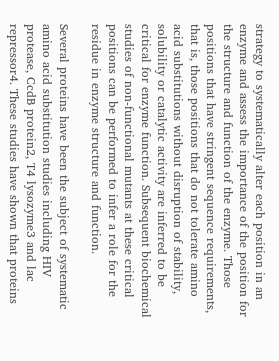strategy to systematically alter each position in an enzyme and assess the importance of the position for the structure and function of the enzyme. Those positions that have stringent sequence requirements, that is, those positions that do not tolerate amino acid substitutions without disruption of stability, solubility or catalytic activity are inferred to be critical for enzyme function. Subsequent biochemical studies of non-functional mutants at these critical positions can be performed to infer a role for the residue in enzyme structure and function.

Several proteins have been the subject of systematic amino acid substitution studies including HIV protease, CcdB protein2, T4 lysozyme3 and lac repressor4. These studies have shown that proteins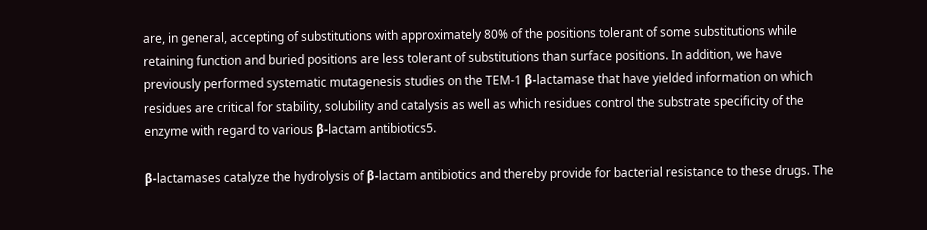are, in general, accepting of substitutions with approximately 80% of the positions tolerant of some substitutions while retaining function and buried positions are less tolerant of substitutions than surface positions. In addition, we have previously performed systematic mutagenesis studies on the TEM-1 β-lactamase that have yielded information on which residues are critical for stability, solubility and catalysis as well as which residues control the substrate specificity of the enzyme with regard to various β-lactam antibiotics5.

β-lactamases catalyze the hydrolysis of β-lactam antibiotics and thereby provide for bacterial resistance to these drugs. The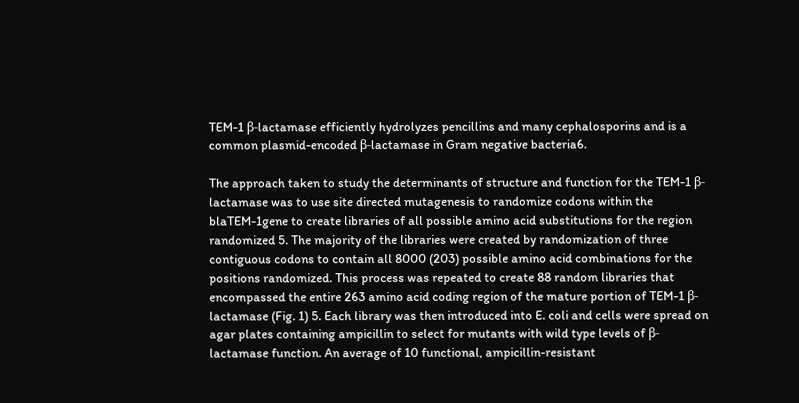TEM-1 β-lactamase efficiently hydrolyzes pencillins and many cephalosporins and is a common plasmid-encoded β-lactamase in Gram negative bacteria6.

The approach taken to study the determinants of structure and function for the TEM-1 β-lactamase was to use site directed mutagenesis to randomize codons within the blaTEM-1gene to create libraries of all possible amino acid substitutions for the region randomized 5. The majority of the libraries were created by randomization of three contiguous codons to contain all 8000 (203) possible amino acid combinations for the positions randomized. This process was repeated to create 88 random libraries that encompassed the entire 263 amino acid coding region of the mature portion of TEM-1 β-lactamase (Fig. 1) 5. Each library was then introduced into E. coli and cells were spread on agar plates containing ampicillin to select for mutants with wild type levels of β-lactamase function. An average of 10 functional, ampicillin-resistant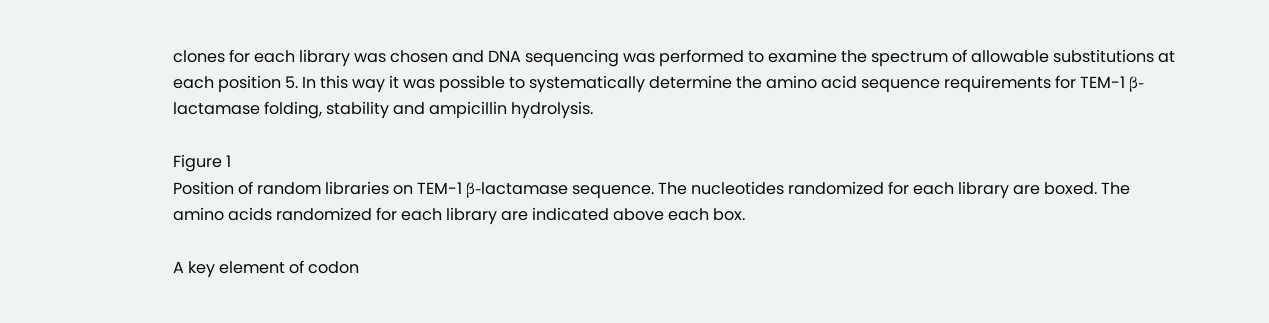clones for each library was chosen and DNA sequencing was performed to examine the spectrum of allowable substitutions at each position 5. In this way it was possible to systematically determine the amino acid sequence requirements for TEM-1 β-lactamase folding, stability and ampicillin hydrolysis.

Figure 1
Position of random libraries on TEM-1 β-lactamase sequence. The nucleotides randomized for each library are boxed. The amino acids randomized for each library are indicated above each box.

A key element of codon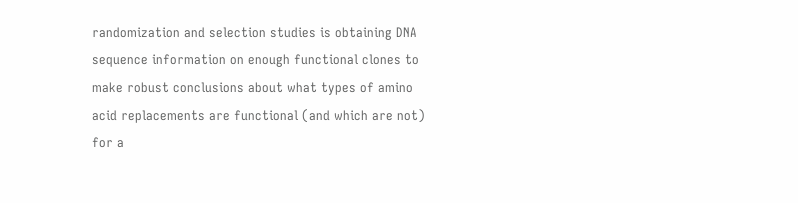randomization and selection studies is obtaining DNA sequence information on enough functional clones to make robust conclusions about what types of amino acid replacements are functional (and which are not) for a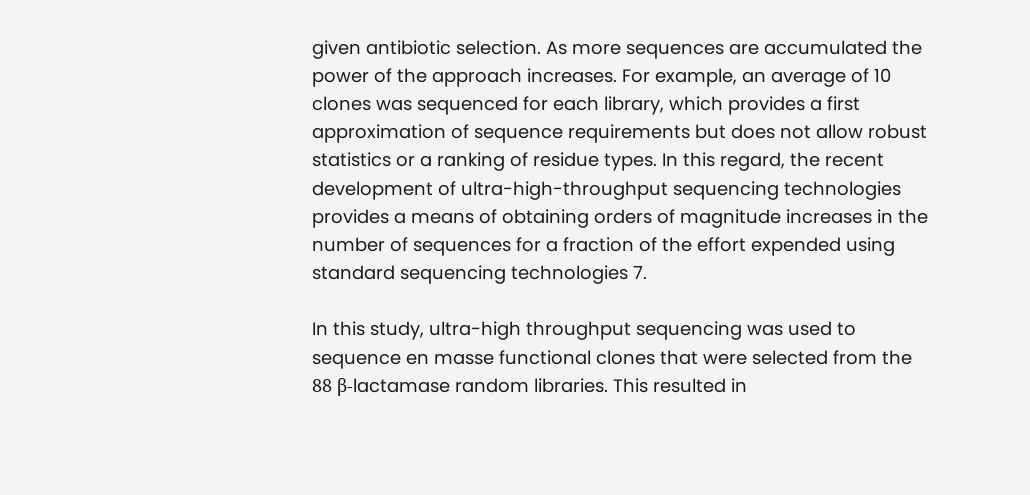given antibiotic selection. As more sequences are accumulated the power of the approach increases. For example, an average of 10 clones was sequenced for each library, which provides a first approximation of sequence requirements but does not allow robust statistics or a ranking of residue types. In this regard, the recent development of ultra-high-throughput sequencing technologies provides a means of obtaining orders of magnitude increases in the number of sequences for a fraction of the effort expended using standard sequencing technologies 7.

In this study, ultra-high throughput sequencing was used to sequence en masse functional clones that were selected from the 88 β-lactamase random libraries. This resulted in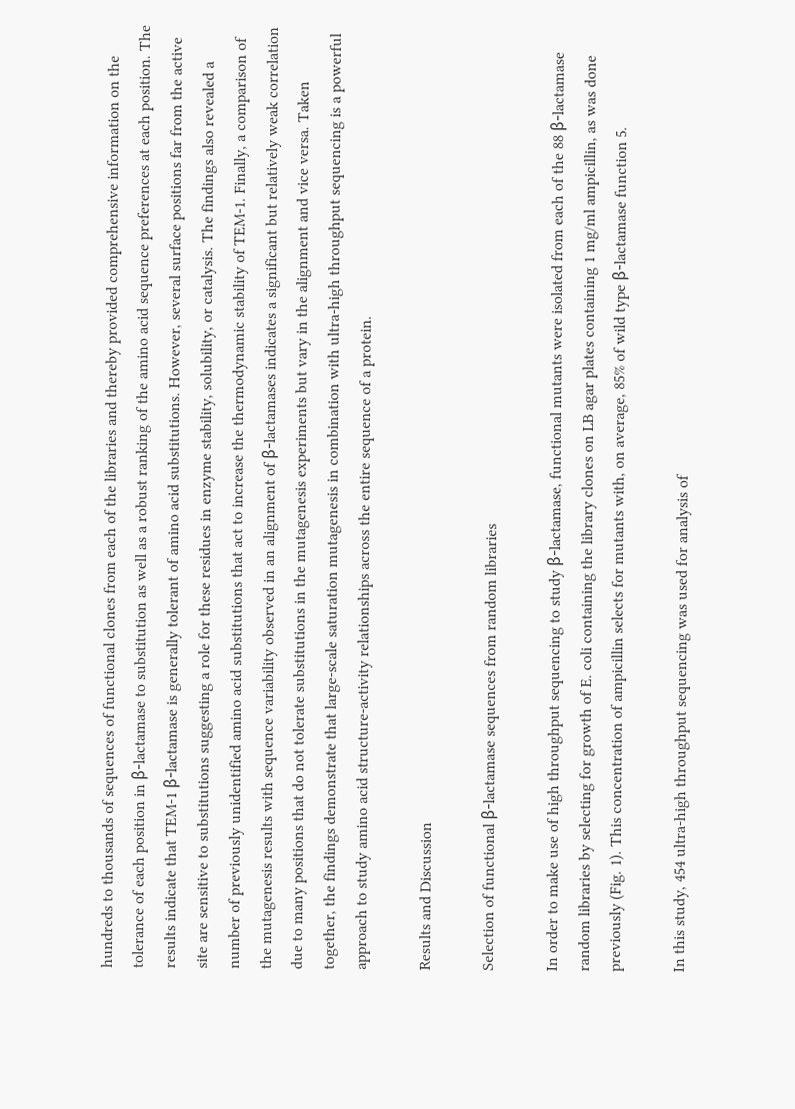hundreds to thousands of sequences of functional clones from each of the libraries and thereby provided comprehensive information on the tolerance of each position in β-lactamase to substitution as well as a robust ranking of the amino acid sequence preferences at each position. The results indicate that TEM-1 β-lactamase is generally tolerant of amino acid substitutions. However, several surface positions far from the active site are sensitive to substitutions suggesting a role for these residues in enzyme stability, solubility, or catalysis. The findings also revealed a number of previously unidentified amino acid substitutions that act to increase the thermodynamic stability of TEM-1. Finally, a comparison of the mutagenesis results with sequence variability observed in an alignment of β-lactamases indicates a significant but relatively weak correlation due to many positions that do not tolerate substitutions in the mutagenesis experiments but vary in the alignment and vice versa. Taken together, the findings demonstrate that large-scale saturation mutagenesis in combination with ultra-high throughput sequencing is a powerful approach to study amino acid structure-activity relationships across the entire sequence of a protein.

Results and Discussion

Selection of functional β-lactamase sequences from random libraries

In order to make use of high throughput sequencing to study β-lactamase, functional mutants were isolated from each of the 88 β-lactamase random libraries by selecting for growth of E. coli containing the library clones on LB agar plates containing 1 mg/ml ampicillin, as was done previously (Fig. 1). This concentration of ampicillin selects for mutants with, on average, 85% of wild type β-lactamase function 5.

In this study, 454 ultra-high throughput sequencing was used for analysis of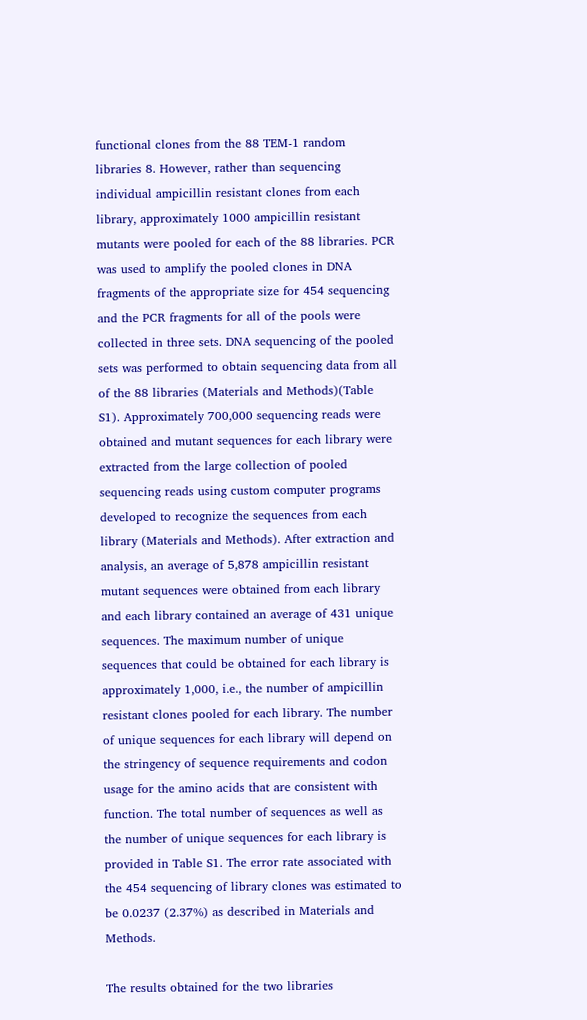functional clones from the 88 TEM-1 random libraries 8. However, rather than sequencing individual ampicillin resistant clones from each library, approximately 1000 ampicillin resistant mutants were pooled for each of the 88 libraries. PCR was used to amplify the pooled clones in DNA fragments of the appropriate size for 454 sequencing and the PCR fragments for all of the pools were collected in three sets. DNA sequencing of the pooled sets was performed to obtain sequencing data from all of the 88 libraries (Materials and Methods)(Table S1). Approximately 700,000 sequencing reads were obtained and mutant sequences for each library were extracted from the large collection of pooled sequencing reads using custom computer programs developed to recognize the sequences from each library (Materials and Methods). After extraction and analysis, an average of 5,878 ampicillin resistant mutant sequences were obtained from each library and each library contained an average of 431 unique sequences. The maximum number of unique sequences that could be obtained for each library is approximately 1,000, i.e., the number of ampicillin resistant clones pooled for each library. The number of unique sequences for each library will depend on the stringency of sequence requirements and codon usage for the amino acids that are consistent with function. The total number of sequences as well as the number of unique sequences for each library is provided in Table S1. The error rate associated with the 454 sequencing of library clones was estimated to be 0.0237 (2.37%) as described in Materials and Methods.

The results obtained for the two libraries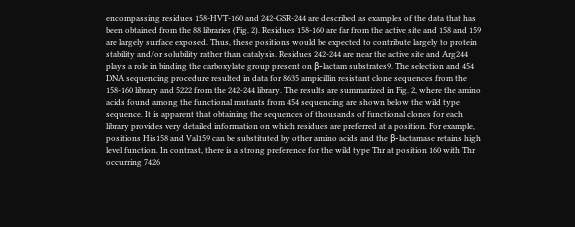encompassing residues 158-HVT-160 and 242-GSR-244 are described as examples of the data that has been obtained from the 88 libraries (Fig. 2). Residues 158-160 are far from the active site and 158 and 159 are largely surface exposed. Thus, these positions would be expected to contribute largely to protein stability and/or solubility rather than catalysis. Residues 242-244 are near the active site and Arg244 plays a role in binding the carboxylate group present on β-lactam substrates9. The selection and 454 DNA sequencing procedure resulted in data for 8635 ampicillin resistant clone sequences from the 158-160 library and 5222 from the 242-244 library. The results are summarized in Fig. 2, where the amino acids found among the functional mutants from 454 sequencing are shown below the wild type sequence. It is apparent that obtaining the sequences of thousands of functional clones for each library provides very detailed information on which residues are preferred at a position. For example, positions His158 and Val159 can be substituted by other amino acids and the β-lactamase retains high level function. In contrast, there is a strong preference for the wild type Thr at position 160 with Thr occurring 7426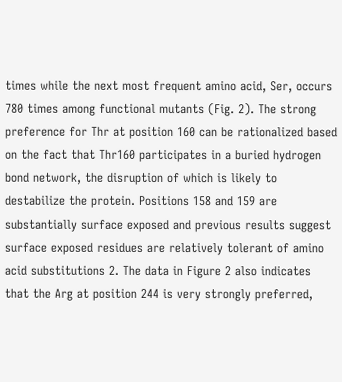times while the next most frequent amino acid, Ser, occurs 780 times among functional mutants (Fig. 2). The strong preference for Thr at position 160 can be rationalized based on the fact that Thr160 participates in a buried hydrogen bond network, the disruption of which is likely to destabilize the protein. Positions 158 and 159 are substantially surface exposed and previous results suggest surface exposed residues are relatively tolerant of amino acid substitutions 2. The data in Figure 2 also indicates that the Arg at position 244 is very strongly preferred,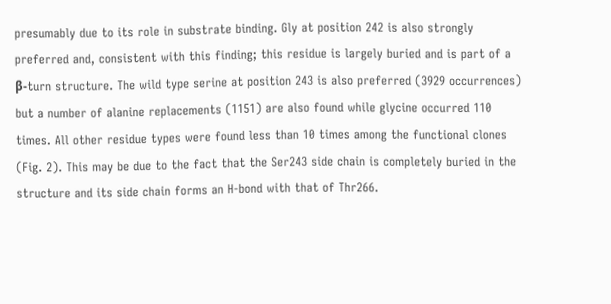presumably due to its role in substrate binding. Gly at position 242 is also strongly preferred and, consistent with this finding; this residue is largely buried and is part of a β-turn structure. The wild type serine at position 243 is also preferred (3929 occurrences) but a number of alanine replacements (1151) are also found while glycine occurred 110 times. All other residue types were found less than 10 times among the functional clones (Fig. 2). This may be due to the fact that the Ser243 side chain is completely buried in the structure and its side chain forms an H-bond with that of Thr266.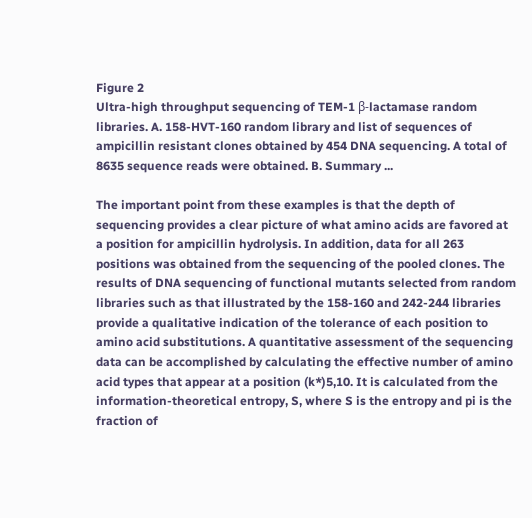Figure 2
Ultra-high throughput sequencing of TEM-1 β-lactamase random libraries. A. 158-HVT-160 random library and list of sequences of ampicillin resistant clones obtained by 454 DNA sequencing. A total of 8635 sequence reads were obtained. B. Summary ...

The important point from these examples is that the depth of sequencing provides a clear picture of what amino acids are favored at a position for ampicillin hydrolysis. In addition, data for all 263 positions was obtained from the sequencing of the pooled clones. The results of DNA sequencing of functional mutants selected from random libraries such as that illustrated by the 158-160 and 242-244 libraries provide a qualitative indication of the tolerance of each position to amino acid substitutions. A quantitative assessment of the sequencing data can be accomplished by calculating the effective number of amino acid types that appear at a position (k*)5,10. It is calculated from the information-theoretical entropy, S, where S is the entropy and pi is the fraction of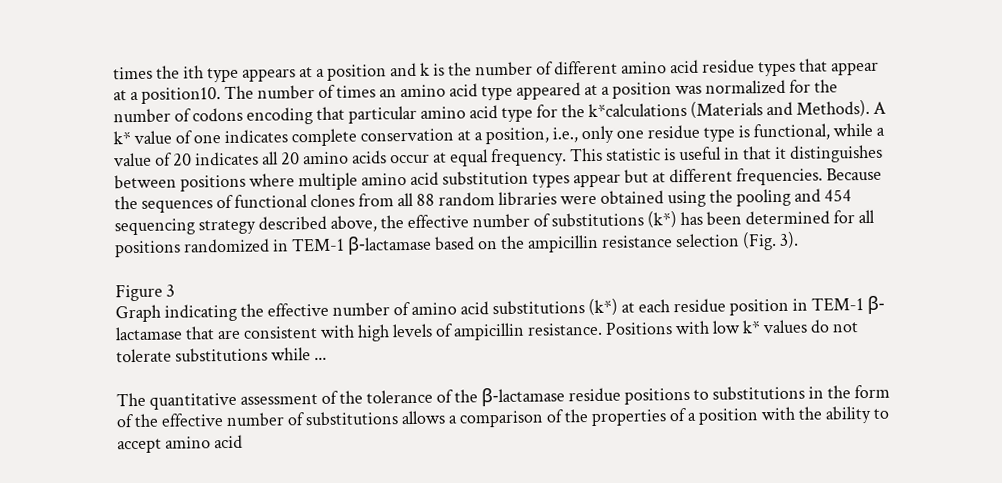times the ith type appears at a position and k is the number of different amino acid residue types that appear at a position10. The number of times an amino acid type appeared at a position was normalized for the number of codons encoding that particular amino acid type for the k*calculations (Materials and Methods). A k* value of one indicates complete conservation at a position, i.e., only one residue type is functional, while a value of 20 indicates all 20 amino acids occur at equal frequency. This statistic is useful in that it distinguishes between positions where multiple amino acid substitution types appear but at different frequencies. Because the sequences of functional clones from all 88 random libraries were obtained using the pooling and 454 sequencing strategy described above, the effective number of substitutions (k*) has been determined for all positions randomized in TEM-1 β-lactamase based on the ampicillin resistance selection (Fig. 3).

Figure 3
Graph indicating the effective number of amino acid substitutions (k*) at each residue position in TEM-1 β-lactamase that are consistent with high levels of ampicillin resistance. Positions with low k* values do not tolerate substitutions while ...

The quantitative assessment of the tolerance of the β-lactamase residue positions to substitutions in the form of the effective number of substitutions allows a comparison of the properties of a position with the ability to accept amino acid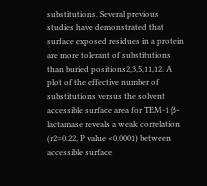substitutions. Several previous studies have demonstrated that surface exposed residues in a protein are more tolerant of substitutions than buried positions2,3,5,11,12. A plot of the effective number of substitutions versus the solvent accessible surface area for TEM-1 β-lactamase reveals a weak correlation (r2=0.22, P value <0.0001) between accessible surface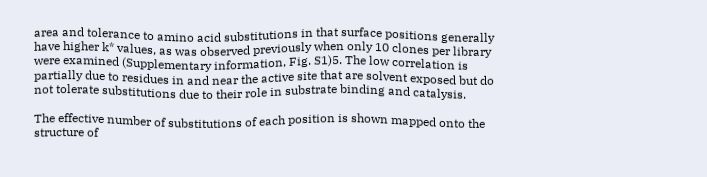area and tolerance to amino acid substitutions in that surface positions generally have higher k* values, as was observed previously when only 10 clones per library were examined (Supplementary information, Fig. S1)5. The low correlation is partially due to residues in and near the active site that are solvent exposed but do not tolerate substitutions due to their role in substrate binding and catalysis.

The effective number of substitutions of each position is shown mapped onto the structure of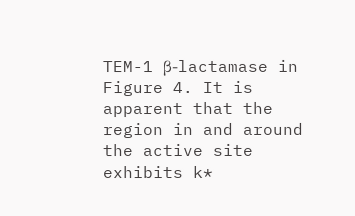TEM-1 β-lactamase in Figure 4. It is apparent that the region in and around the active site exhibits k*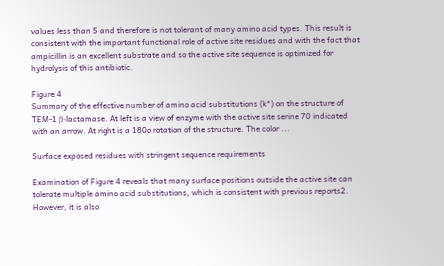values less than 5 and therefore is not tolerant of many amino acid types. This result is consistent with the important functional role of active site residues and with the fact that ampicillin is an excellent substrate and so the active site sequence is optimized for hydrolysis of this antibiotic.

Figure 4
Summary of the effective number of amino acid substitutions (k*) on the structure of TEM-1 β-lactamase. At left is a view of enzyme with the active site serine 70 indicated with an arrow. At right is a 180o rotation of the structure. The color ...

Surface exposed residues with stringent sequence requirements

Examination of Figure 4 reveals that many surface positions outside the active site can tolerate multiple amino acid substitutions, which is consistent with previous reports2. However, it is also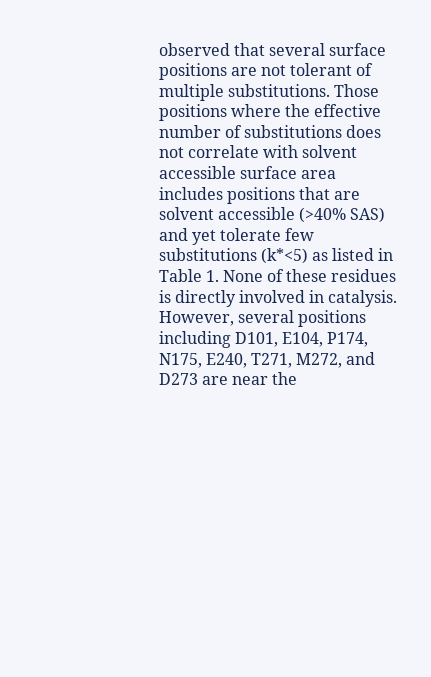observed that several surface positions are not tolerant of multiple substitutions. Those positions where the effective number of substitutions does not correlate with solvent accessible surface area includes positions that are solvent accessible (>40% SAS) and yet tolerate few substitutions (k*<5) as listed in Table 1. None of these residues is directly involved in catalysis. However, several positions including D101, E104, P174, N175, E240, T271, M272, and D273 are near the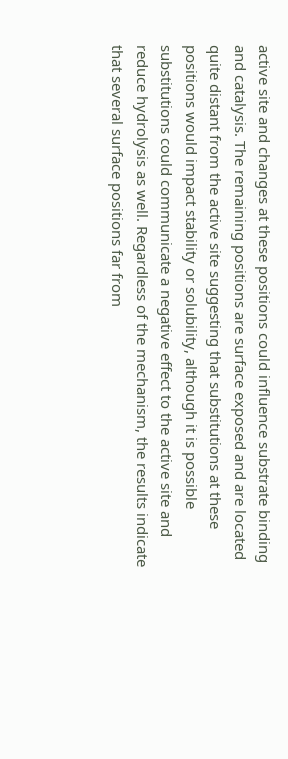active site and changes at these positions could influence substrate binding and catalysis. The remaining positions are surface exposed and are located quite distant from the active site suggesting that substitutions at these positions would impact stability or solubility, although it is possible substitutions could communicate a negative effect to the active site and reduce hydrolysis as well. Regardless of the mechanism, the results indicate that several surface positions far from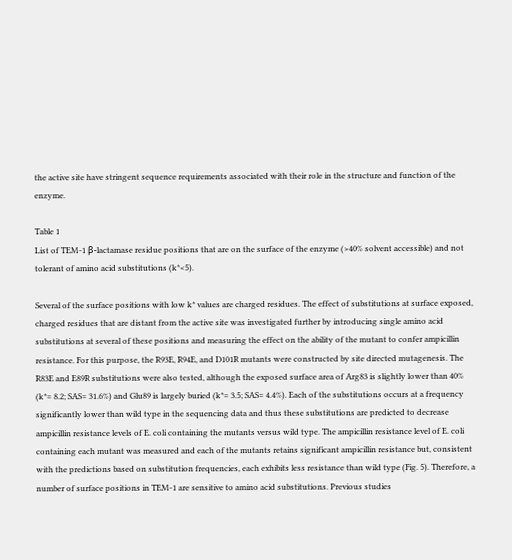the active site have stringent sequence requirements associated with their role in the structure and function of the enzyme.

Table 1
List of TEM-1 β-lactamase residue positions that are on the surface of the enzyme (>40% solvent accessible) and not tolerant of amino acid substitutions (k*<5).

Several of the surface positions with low k* values are charged residues. The effect of substitutions at surface exposed, charged residues that are distant from the active site was investigated further by introducing single amino acid substitutions at several of these positions and measuring the effect on the ability of the mutant to confer ampicillin resistance. For this purpose, the R93E, R94E, and D101R mutants were constructed by site directed mutagenesis. The R83E and E89R substitutions were also tested, although the exposed surface area of Arg83 is slightly lower than 40% (k*= 8.2; SAS= 31.6%) and Glu89 is largely buried (k*= 3.5; SAS= 4.4%). Each of the substitutions occurs at a frequency significantly lower than wild type in the sequencing data and thus these substitutions are predicted to decrease ampicillin resistance levels of E. coli containing the mutants versus wild type. The ampicillin resistance level of E. coli containing each mutant was measured and each of the mutants retains significant ampicillin resistance but, consistent with the predictions based on substitution frequencies, each exhibits less resistance than wild type (Fig. 5). Therefore, a number of surface positions in TEM-1 are sensitive to amino acid substitutions. Previous studies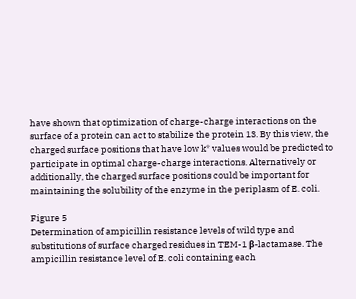have shown that optimization of charge-charge interactions on the surface of a protein can act to stabilize the protein 13. By this view, the charged surface positions that have low k* values would be predicted to participate in optimal charge-charge interactions. Alternatively or additionally, the charged surface positions could be important for maintaining the solubility of the enzyme in the periplasm of E. coli.

Figure 5
Determination of ampicillin resistance levels of wild type and substitutions of surface charged residues in TEM-1 β-lactamase. The ampicillin resistance level of E. coli containing each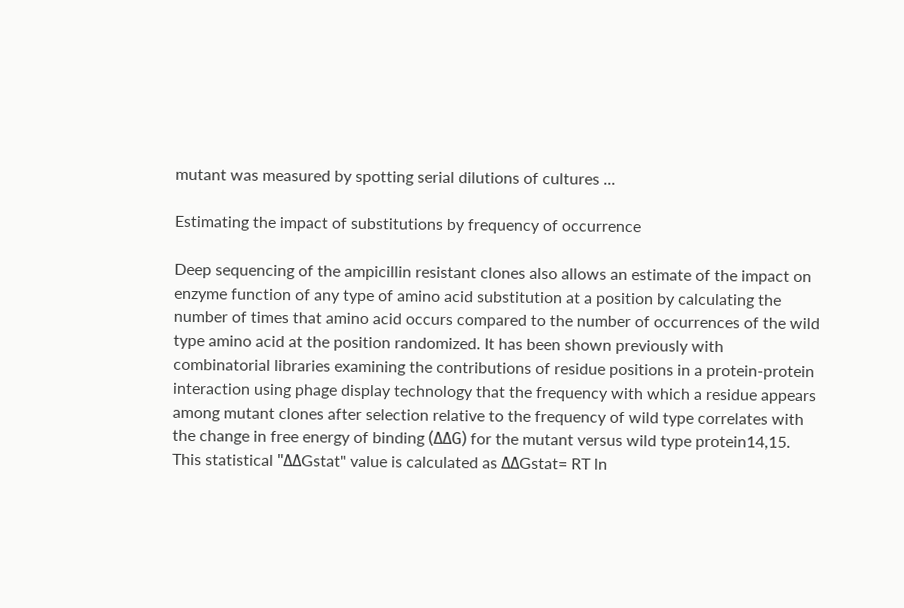mutant was measured by spotting serial dilutions of cultures ...

Estimating the impact of substitutions by frequency of occurrence

Deep sequencing of the ampicillin resistant clones also allows an estimate of the impact on enzyme function of any type of amino acid substitution at a position by calculating the number of times that amino acid occurs compared to the number of occurrences of the wild type amino acid at the position randomized. It has been shown previously with combinatorial libraries examining the contributions of residue positions in a protein-protein interaction using phage display technology that the frequency with which a residue appears among mutant clones after selection relative to the frequency of wild type correlates with the change in free energy of binding (ΔΔG) for the mutant versus wild type protein14,15. This statistical "ΔΔGstat" value is calculated as ΔΔGstat= RT ln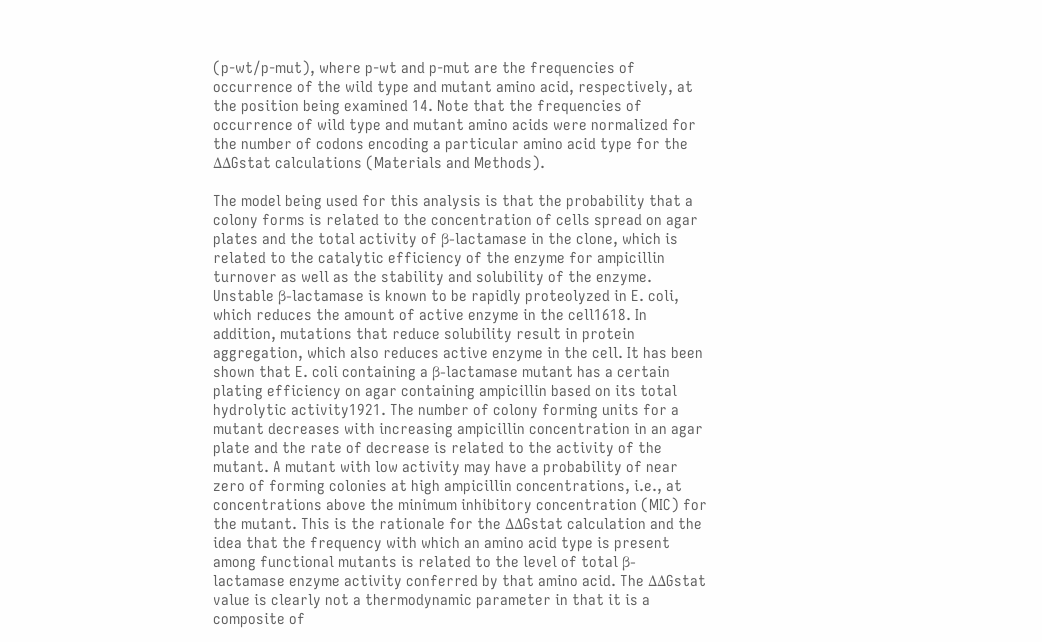(p-wt/p-mut), where p-wt and p-mut are the frequencies of occurrence of the wild type and mutant amino acid, respectively, at the position being examined 14. Note that the frequencies of occurrence of wild type and mutant amino acids were normalized for the number of codons encoding a particular amino acid type for the ΔΔGstat calculations (Materials and Methods).

The model being used for this analysis is that the probability that a colony forms is related to the concentration of cells spread on agar plates and the total activity of β-lactamase in the clone, which is related to the catalytic efficiency of the enzyme for ampicillin turnover as well as the stability and solubility of the enzyme. Unstable β-lactamase is known to be rapidly proteolyzed in E. coli, which reduces the amount of active enzyme in the cell1618. In addition, mutations that reduce solubility result in protein aggregation, which also reduces active enzyme in the cell. It has been shown that E. coli containing a β-lactamase mutant has a certain plating efficiency on agar containing ampicillin based on its total hydrolytic activity1921. The number of colony forming units for a mutant decreases with increasing ampicillin concentration in an agar plate and the rate of decrease is related to the activity of the mutant. A mutant with low activity may have a probability of near zero of forming colonies at high ampicillin concentrations, i.e., at concentrations above the minimum inhibitory concentration (MIC) for the mutant. This is the rationale for the ΔΔGstat calculation and the idea that the frequency with which an amino acid type is present among functional mutants is related to the level of total β-lactamase enzyme activity conferred by that amino acid. The ΔΔGstat value is clearly not a thermodynamic parameter in that it is a composite of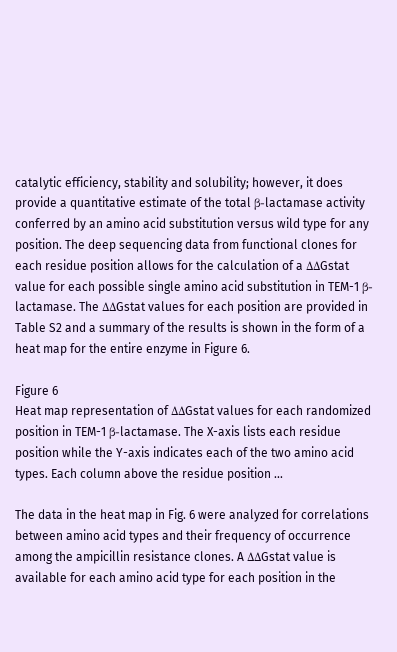catalytic efficiency, stability and solubility; however, it does provide a quantitative estimate of the total β-lactamase activity conferred by an amino acid substitution versus wild type for any position. The deep sequencing data from functional clones for each residue position allows for the calculation of a ΔΔGstat value for each possible single amino acid substitution in TEM-1 β-lactamase. The ΔΔGstat values for each position are provided in Table S2 and a summary of the results is shown in the form of a heat map for the entire enzyme in Figure 6.

Figure 6
Heat map representation of ΔΔGstat values for each randomized position in TEM-1 β-lactamase. The X-axis lists each residue position while the Y-axis indicates each of the two amino acid types. Each column above the residue position ...

The data in the heat map in Fig. 6 were analyzed for correlations between amino acid types and their frequency of occurrence among the ampicillin resistance clones. A ΔΔGstat value is available for each amino acid type for each position in the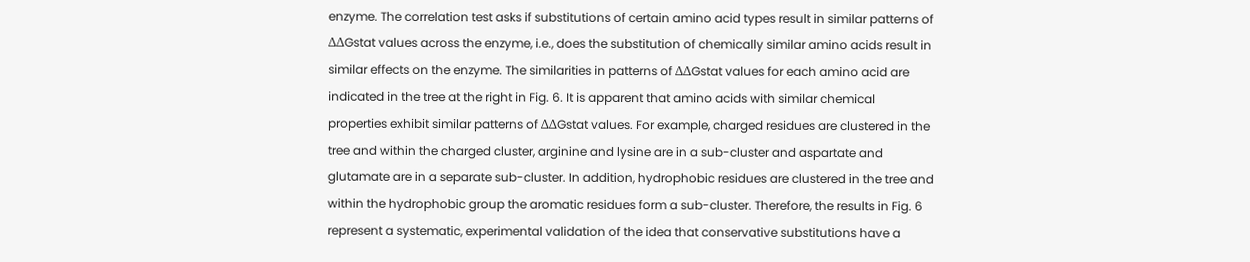enzyme. The correlation test asks if substitutions of certain amino acid types result in similar patterns of ΔΔGstat values across the enzyme, i.e., does the substitution of chemically similar amino acids result in similar effects on the enzyme. The similarities in patterns of ΔΔGstat values for each amino acid are indicated in the tree at the right in Fig. 6. It is apparent that amino acids with similar chemical properties exhibit similar patterns of ΔΔGstat values. For example, charged residues are clustered in the tree and within the charged cluster, arginine and lysine are in a sub-cluster and aspartate and glutamate are in a separate sub-cluster. In addition, hydrophobic residues are clustered in the tree and within the hydrophobic group the aromatic residues form a sub-cluster. Therefore, the results in Fig. 6 represent a systematic, experimental validation of the idea that conservative substitutions have a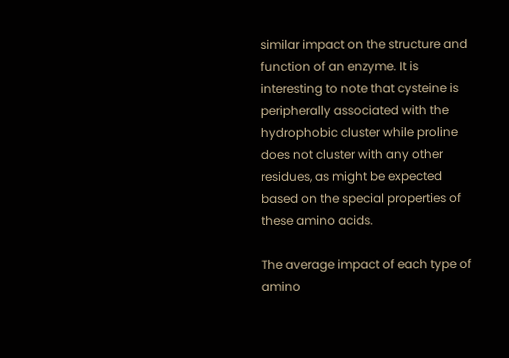similar impact on the structure and function of an enzyme. It is interesting to note that cysteine is peripherally associated with the hydrophobic cluster while proline does not cluster with any other residues, as might be expected based on the special properties of these amino acids.

The average impact of each type of amino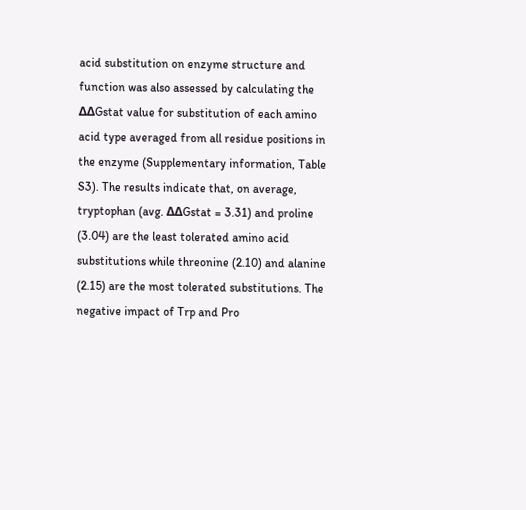acid substitution on enzyme structure and function was also assessed by calculating the ΔΔGstat value for substitution of each amino acid type averaged from all residue positions in the enzyme (Supplementary information, Table S3). The results indicate that, on average, tryptophan (avg. ΔΔGstat = 3.31) and proline (3.04) are the least tolerated amino acid substitutions while threonine (2.10) and alanine (2.15) are the most tolerated substitutions. The negative impact of Trp and Pro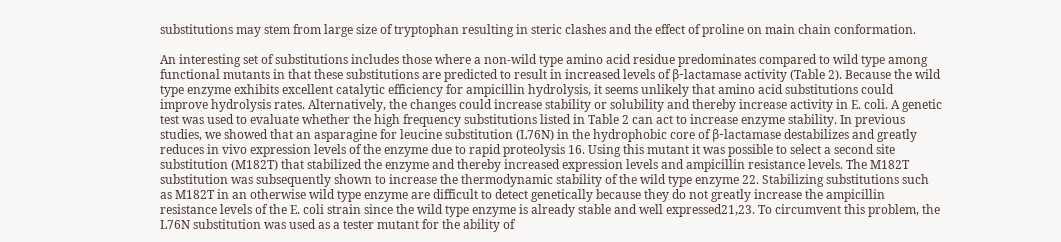substitutions may stem from large size of tryptophan resulting in steric clashes and the effect of proline on main chain conformation.

An interesting set of substitutions includes those where a non-wild type amino acid residue predominates compared to wild type among functional mutants in that these substitutions are predicted to result in increased levels of β-lactamase activity (Table 2). Because the wild type enzyme exhibits excellent catalytic efficiency for ampicillin hydrolysis, it seems unlikely that amino acid substitutions could improve hydrolysis rates. Alternatively, the changes could increase stability or solubility and thereby increase activity in E. coli. A genetic test was used to evaluate whether the high frequency substitutions listed in Table 2 can act to increase enzyme stability. In previous studies, we showed that an asparagine for leucine substitution (L76N) in the hydrophobic core of β-lactamase destabilizes and greatly reduces in vivo expression levels of the enzyme due to rapid proteolysis 16. Using this mutant it was possible to select a second site substitution (M182T) that stabilized the enzyme and thereby increased expression levels and ampicillin resistance levels. The M182T substitution was subsequently shown to increase the thermodynamic stability of the wild type enzyme 22. Stabilizing substitutions such as M182T in an otherwise wild type enzyme are difficult to detect genetically because they do not greatly increase the ampicillin resistance levels of the E. coli strain since the wild type enzyme is already stable and well expressed21,23. To circumvent this problem, the L76N substitution was used as a tester mutant for the ability of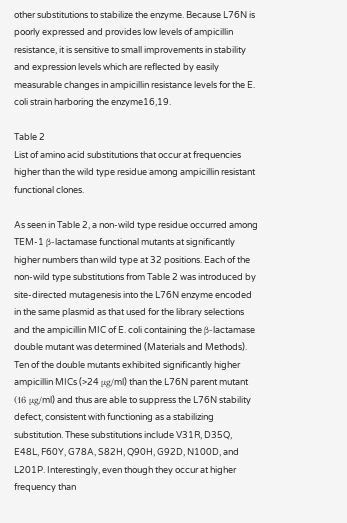other substitutions to stabilize the enzyme. Because L76N is poorly expressed and provides low levels of ampicillin resistance, it is sensitive to small improvements in stability and expression levels which are reflected by easily measurable changes in ampicillin resistance levels for the E. coli strain harboring the enzyme16,19.

Table 2
List of amino acid substitutions that occur at frequencies higher than the wild type residue among ampicillin resistant functional clones.

As seen in Table 2, a non-wild type residue occurred among TEM-1 β-lactamase functional mutants at significantly higher numbers than wild type at 32 positions. Each of the non-wild type substitutions from Table 2 was introduced by site-directed mutagenesis into the L76N enzyme encoded in the same plasmid as that used for the library selections and the ampicillin MIC of E. coli containing the β-lactamase double mutant was determined (Materials and Methods). Ten of the double mutants exhibited significantly higher ampicillin MICs (>24 μg/ml) than the L76N parent mutant (16 μg/ml) and thus are able to suppress the L76N stability defect, consistent with functioning as a stabilizing substitution. These substitutions include V31R, D35Q, E48L, F60Y, G78A, S82H, Q90H, G92D, N100D, and L201P. Interestingly, even though they occur at higher frequency than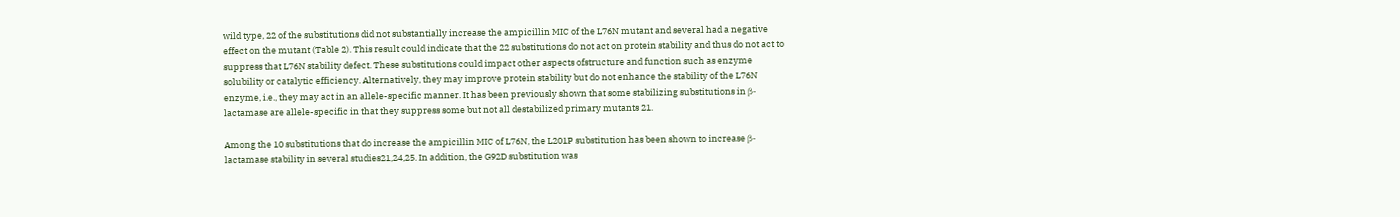wild type, 22 of the substitutions did not substantially increase the ampicillin MIC of the L76N mutant and several had a negative effect on the mutant (Table 2). This result could indicate that the 22 substitutions do not act on protein stability and thus do not act to suppress that L76N stability defect. These substitutions could impact other aspects ofstructure and function such as enzyme solubility or catalytic efficiency. Alternatively, they may improve protein stability but do not enhance the stability of the L76N enzyme, i.e., they may act in an allele-specific manner. It has been previously shown that some stabilizing substitutions in β-lactamase are allele-specific in that they suppress some but not all destabilized primary mutants 21.

Among the 10 substitutions that do increase the ampicillin MIC of L76N, the L201P substitution has been shown to increase β-lactamase stability in several studies21,24,25. In addition, the G92D substitution was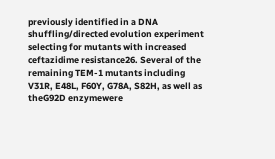previously identified in a DNA shuffling/directed evolution experiment selecting for mutants with increased ceftazidime resistance26. Several of the remaining TEM-1 mutants including V31R, E48L, F60Y, G78A, S82H, as well as theG92D enzymewere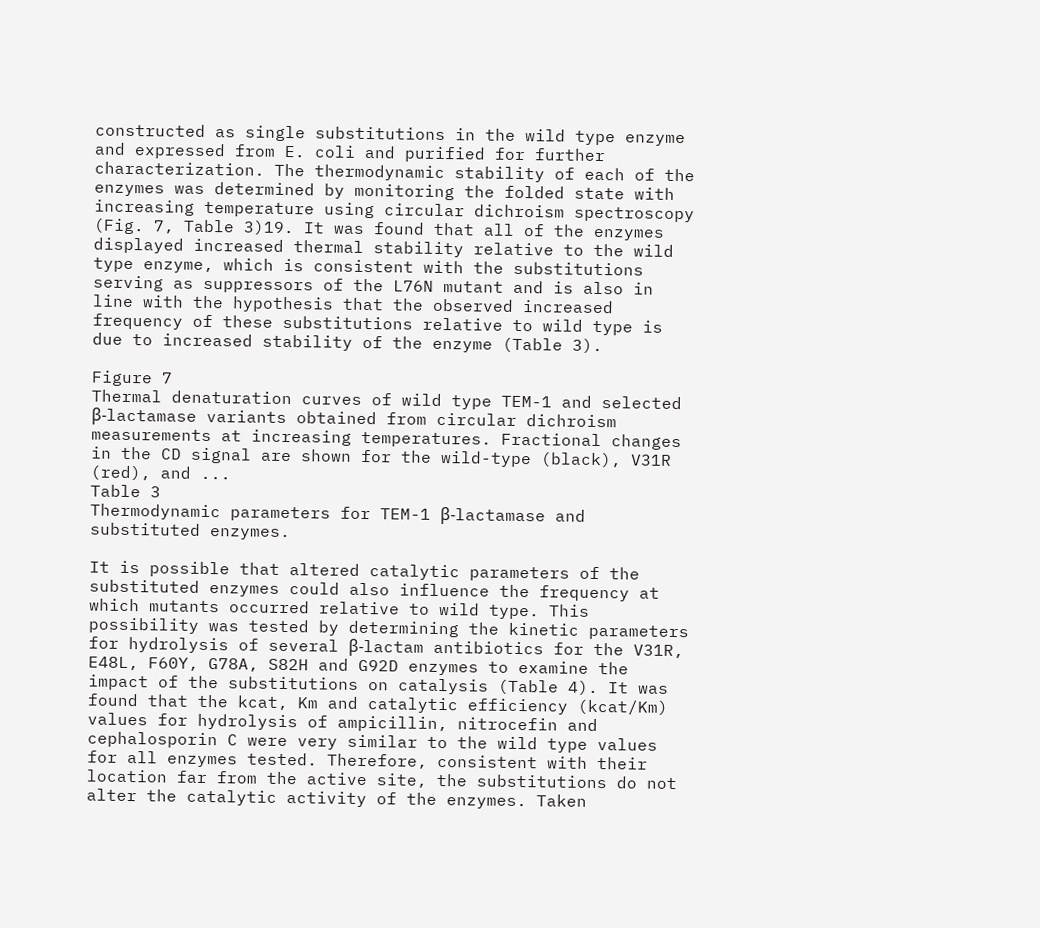constructed as single substitutions in the wild type enzyme and expressed from E. coli and purified for further characterization. The thermodynamic stability of each of the enzymes was determined by monitoring the folded state with increasing temperature using circular dichroism spectroscopy (Fig. 7, Table 3)19. It was found that all of the enzymes displayed increased thermal stability relative to the wild type enzyme, which is consistent with the substitutions serving as suppressors of the L76N mutant and is also in line with the hypothesis that the observed increased frequency of these substitutions relative to wild type is due to increased stability of the enzyme (Table 3).

Figure 7
Thermal denaturation curves of wild type TEM-1 and selected β-lactamase variants obtained from circular dichroism measurements at increasing temperatures. Fractional changes in the CD signal are shown for the wild-type (black), V31R (red), and ...
Table 3
Thermodynamic parameters for TEM-1 β-lactamase and substituted enzymes.

It is possible that altered catalytic parameters of the substituted enzymes could also influence the frequency at which mutants occurred relative to wild type. This possibility was tested by determining the kinetic parameters for hydrolysis of several β-lactam antibiotics for the V31R, E48L, F60Y, G78A, S82H and G92D enzymes to examine the impact of the substitutions on catalysis (Table 4). It was found that the kcat, Km and catalytic efficiency (kcat/Km) values for hydrolysis of ampicillin, nitrocefin and cephalosporin C were very similar to the wild type values for all enzymes tested. Therefore, consistent with their location far from the active site, the substitutions do not alter the catalytic activity of the enzymes. Taken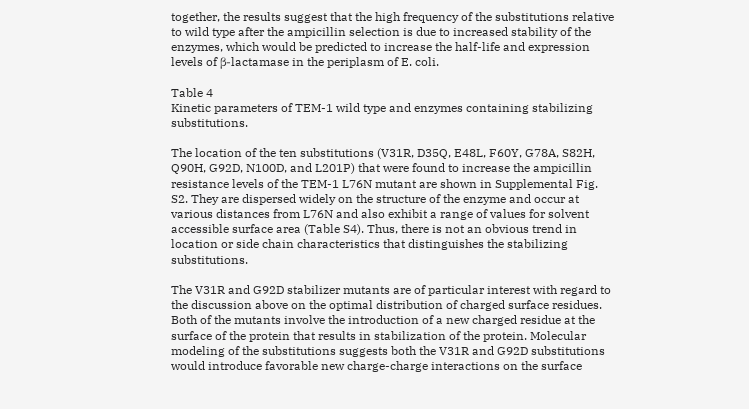together, the results suggest that the high frequency of the substitutions relative to wild type after the ampicillin selection is due to increased stability of the enzymes, which would be predicted to increase the half-life and expression levels of β-lactamase in the periplasm of E. coli.

Table 4
Kinetic parameters of TEM-1 wild type and enzymes containing stabilizing substitutions.

The location of the ten substitutions (V31R, D35Q, E48L, F60Y, G78A, S82H, Q90H, G92D, N100D, and L201P) that were found to increase the ampicillin resistance levels of the TEM-1 L76N mutant are shown in Supplemental Fig. S2. They are dispersed widely on the structure of the enzyme and occur at various distances from L76N and also exhibit a range of values for solvent accessible surface area (Table S4). Thus, there is not an obvious trend in location or side chain characteristics that distinguishes the stabilizing substitutions.

The V31R and G92D stabilizer mutants are of particular interest with regard to the discussion above on the optimal distribution of charged surface residues. Both of the mutants involve the introduction of a new charged residue at the surface of the protein that results in stabilization of the protein. Molecular modeling of the substitutions suggests both the V31R and G92D substitutions would introduce favorable new charge-charge interactions on the surface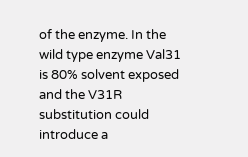of the enzyme. In the wild type enzyme Val31 is 80% solvent exposed and the V31R substitution could introduce a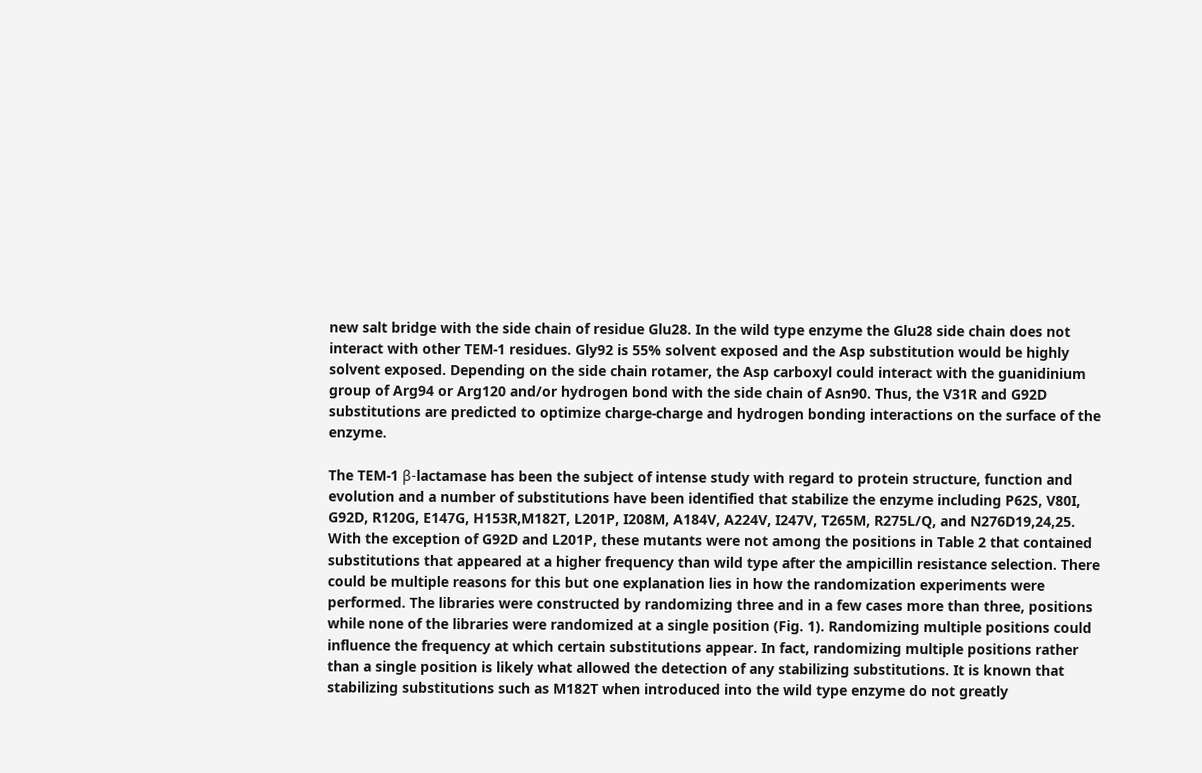new salt bridge with the side chain of residue Glu28. In the wild type enzyme the Glu28 side chain does not interact with other TEM-1 residues. Gly92 is 55% solvent exposed and the Asp substitution would be highly solvent exposed. Depending on the side chain rotamer, the Asp carboxyl could interact with the guanidinium group of Arg94 or Arg120 and/or hydrogen bond with the side chain of Asn90. Thus, the V31R and G92D substitutions are predicted to optimize charge-charge and hydrogen bonding interactions on the surface of the enzyme.

The TEM-1 β-lactamase has been the subject of intense study with regard to protein structure, function and evolution and a number of substitutions have been identified that stabilize the enzyme including P62S, V80I, G92D, R120G, E147G, H153R,M182T, L201P, I208M, A184V, A224V, I247V, T265M, R275L/Q, and N276D19,24,25. With the exception of G92D and L201P, these mutants were not among the positions in Table 2 that contained substitutions that appeared at a higher frequency than wild type after the ampicillin resistance selection. There could be multiple reasons for this but one explanation lies in how the randomization experiments were performed. The libraries were constructed by randomizing three and in a few cases more than three, positions while none of the libraries were randomized at a single position (Fig. 1). Randomizing multiple positions could influence the frequency at which certain substitutions appear. In fact, randomizing multiple positions rather than a single position is likely what allowed the detection of any stabilizing substitutions. It is known that stabilizing substitutions such as M182T when introduced into the wild type enzyme do not greatly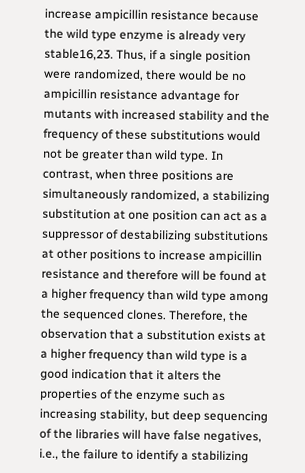increase ampicillin resistance because the wild type enzyme is already very stable16,23. Thus, if a single position were randomized, there would be no ampicillin resistance advantage for mutants with increased stability and the frequency of these substitutions would not be greater than wild type. In contrast, when three positions are simultaneously randomized, a stabilizing substitution at one position can act as a suppressor of destabilizing substitutions at other positions to increase ampicillin resistance and therefore will be found at a higher frequency than wild type among the sequenced clones. Therefore, the observation that a substitution exists at a higher frequency than wild type is a good indication that it alters the properties of the enzyme such as increasing stability, but deep sequencing of the libraries will have false negatives, i.e., the failure to identify a stabilizing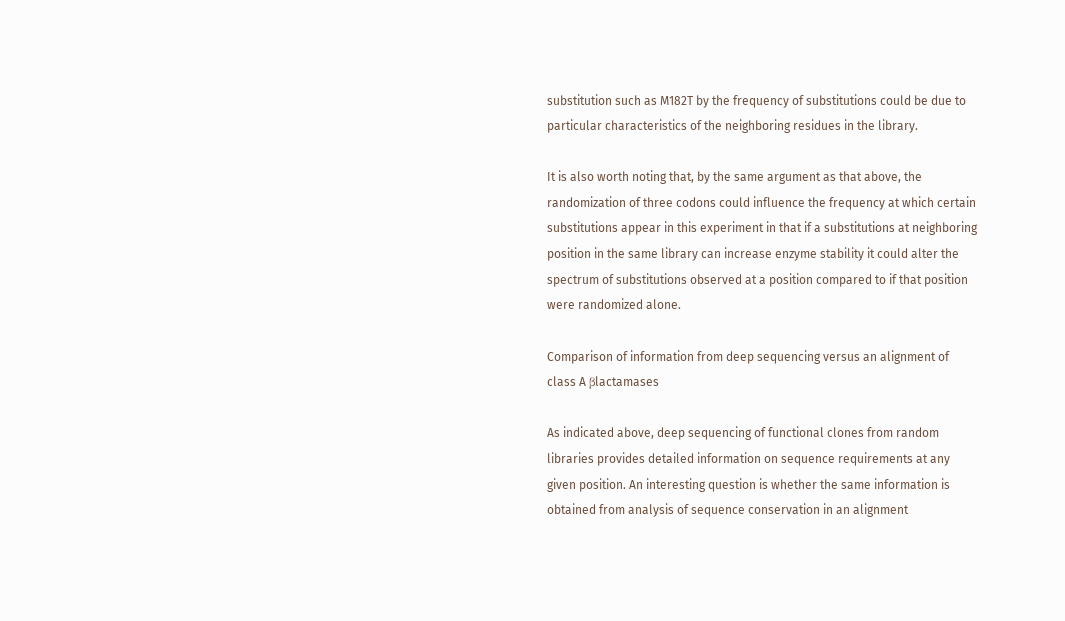substitution such as M182T by the frequency of substitutions could be due to particular characteristics of the neighboring residues in the library.

It is also worth noting that, by the same argument as that above, the randomization of three codons could influence the frequency at which certain substitutions appear in this experiment in that if a substitutions at neighboring position in the same library can increase enzyme stability it could alter the spectrum of substitutions observed at a position compared to if that position were randomized alone.

Comparison of information from deep sequencing versus an alignment of class A βlactamases

As indicated above, deep sequencing of functional clones from random libraries provides detailed information on sequence requirements at any given position. An interesting question is whether the same information is obtained from analysis of sequence conservation in an alignment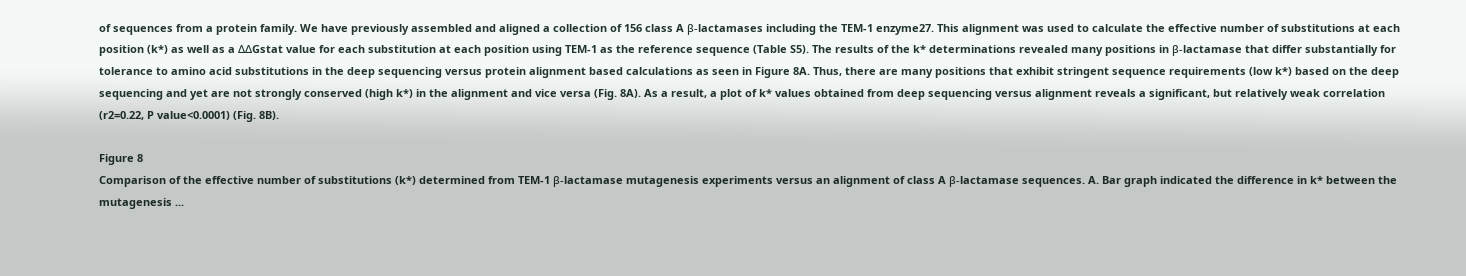of sequences from a protein family. We have previously assembled and aligned a collection of 156 class A β-lactamases including the TEM-1 enzyme27. This alignment was used to calculate the effective number of substitutions at each position (k*) as well as a ΔΔGstat value for each substitution at each position using TEM-1 as the reference sequence (Table S5). The results of the k* determinations revealed many positions in β-lactamase that differ substantially for tolerance to amino acid substitutions in the deep sequencing versus protein alignment based calculations as seen in Figure 8A. Thus, there are many positions that exhibit stringent sequence requirements (low k*) based on the deep sequencing and yet are not strongly conserved (high k*) in the alignment and vice versa (Fig. 8A). As a result, a plot of k* values obtained from deep sequencing versus alignment reveals a significant, but relatively weak correlation (r2=0.22, P value<0.0001) (Fig. 8B).

Figure 8
Comparison of the effective number of substitutions (k*) determined from TEM-1 β-lactamase mutagenesis experiments versus an alignment of class A β-lactamase sequences. A. Bar graph indicated the difference in k* between the mutagenesis ...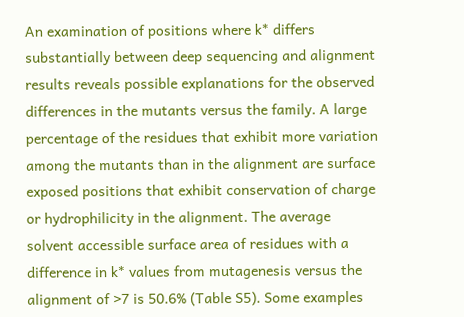An examination of positions where k* differs substantially between deep sequencing and alignment results reveals possible explanations for the observed differences in the mutants versus the family. A large percentage of the residues that exhibit more variation among the mutants than in the alignment are surface exposed positions that exhibit conservation of charge or hydrophilicity in the alignment. The average solvent accessible surface area of residues with a difference in k* values from mutagenesis versus the alignment of >7 is 50.6% (Table S5). Some examples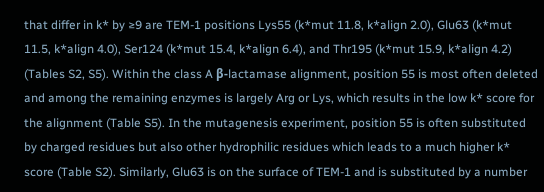that differ in k* by ≥9 are TEM-1 positions Lys55 (k*mut 11.8, k*align 2.0), Glu63 (k*mut 11.5, k*align 4.0), Ser124 (k*mut 15.4, k*align 6.4), and Thr195 (k*mut 15.9, k*align 4.2) (Tables S2, S5). Within the class A β-lactamase alignment, position 55 is most often deleted and among the remaining enzymes is largely Arg or Lys, which results in the low k* score for the alignment (Table S5). In the mutagenesis experiment, position 55 is often substituted by charged residues but also other hydrophilic residues which leads to a much higher k* score (Table S2). Similarly, Glu63 is on the surface of TEM-1 and is substituted by a number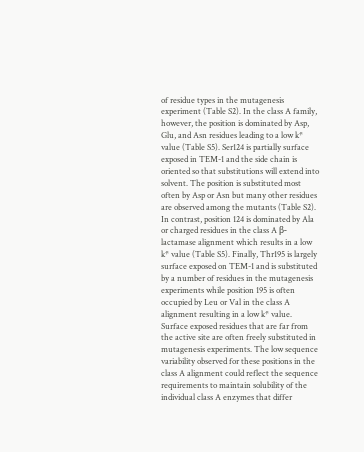of residue types in the mutagenesis experiment (Table S2). In the class A family, however, the position is dominated by Asp, Glu, and Asn residues leading to a low k* value (Table S5). Ser124 is partially surface exposed in TEM-1 and the side chain is oriented so that substitutions will extend into solvent. The position is substituted most often by Asp or Asn but many other residues are observed among the mutants (Table S2). In contrast, position 124 is dominated by Ala or charged residues in the class A β-lactamase alignment which results in a low k* value (Table S5). Finally, Thr195 is largely surface exposed on TEM-1 and is substituted by a number of residues in the mutagenesis experiments while position 195 is often occupied by Leu or Val in the class A alignment resulting in a low k* value. Surface exposed residues that are far from the active site are often freely substituted in mutagenesis experiments. The low sequence variability observed for these positions in the class A alignment could reflect the sequence requirements to maintain solubility of the individual class A enzymes that differ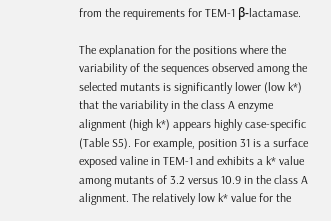from the requirements for TEM-1 β-lactamase.

The explanation for the positions where the variability of the sequences observed among the selected mutants is significantly lower (low k*) that the variability in the class A enzyme alignment (high k*) appears highly case-specific (Table S5). For example, position 31 is a surface exposed valine in TEM-1 and exhibits a k* value among mutants of 3.2 versus 10.9 in the class A alignment. The relatively low k* value for the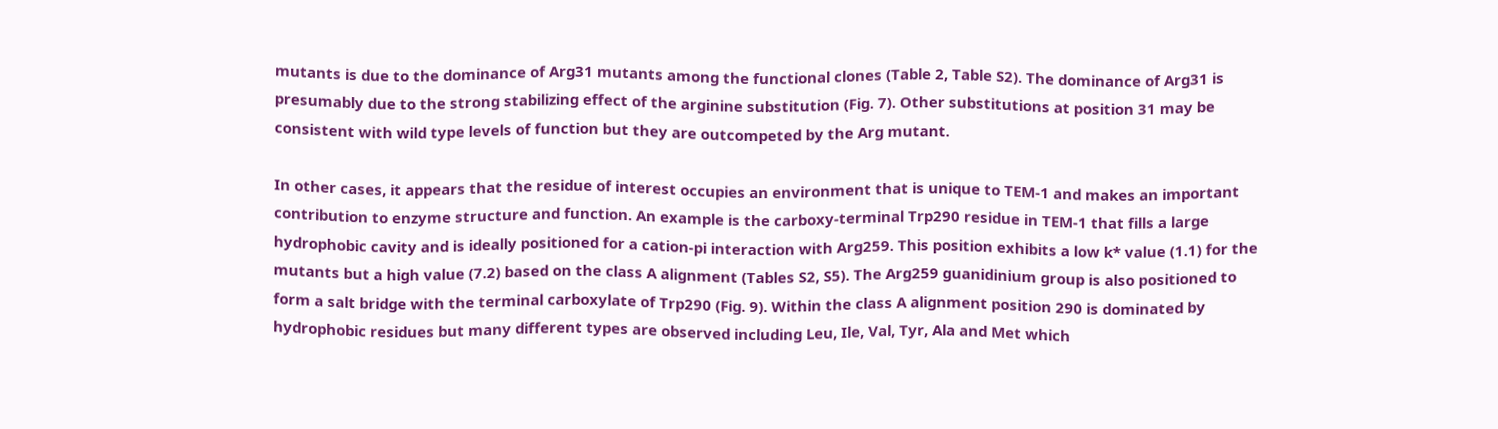mutants is due to the dominance of Arg31 mutants among the functional clones (Table 2, Table S2). The dominance of Arg31 is presumably due to the strong stabilizing effect of the arginine substitution (Fig. 7). Other substitutions at position 31 may be consistent with wild type levels of function but they are outcompeted by the Arg mutant.

In other cases, it appears that the residue of interest occupies an environment that is unique to TEM-1 and makes an important contribution to enzyme structure and function. An example is the carboxy-terminal Trp290 residue in TEM-1 that fills a large hydrophobic cavity and is ideally positioned for a cation-pi interaction with Arg259. This position exhibits a low k* value (1.1) for the mutants but a high value (7.2) based on the class A alignment (Tables S2, S5). The Arg259 guanidinium group is also positioned to form a salt bridge with the terminal carboxylate of Trp290 (Fig. 9). Within the class A alignment position 290 is dominated by hydrophobic residues but many different types are observed including Leu, Ile, Val, Tyr, Ala and Met which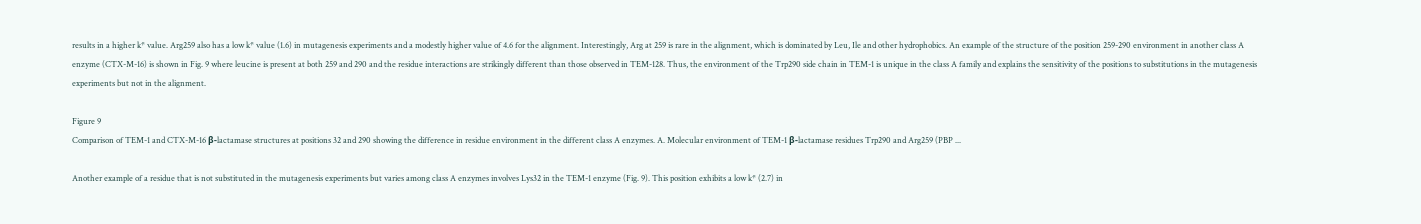results in a higher k* value. Arg259 also has a low k* value (1.6) in mutagenesis experiments and a modestly higher value of 4.6 for the alignment. Interestingly, Arg at 259 is rare in the alignment, which is dominated by Leu, Ile and other hydrophobics. An example of the structure of the position 259-290 environment in another class A enzyme (CTX-M-16) is shown in Fig. 9 where leucine is present at both 259 and 290 and the residue interactions are strikingly different than those observed in TEM-128. Thus, the environment of the Trp290 side chain in TEM-1 is unique in the class A family and explains the sensitivity of the positions to substitutions in the mutagenesis experiments but not in the alignment.

Figure 9
Comparison of TEM-1 and CTX-M-16 β-lactamase structures at positions 32 and 290 showing the difference in residue environment in the different class A enzymes. A. Molecular environment of TEM-1 β-lactamase residues Trp290 and Arg259 (PBP ...

Another example of a residue that is not substituted in the mutagenesis experiments but varies among class A enzymes involves Lys32 in the TEM-1 enzyme (Fig. 9). This position exhibits a low k* (2.7) in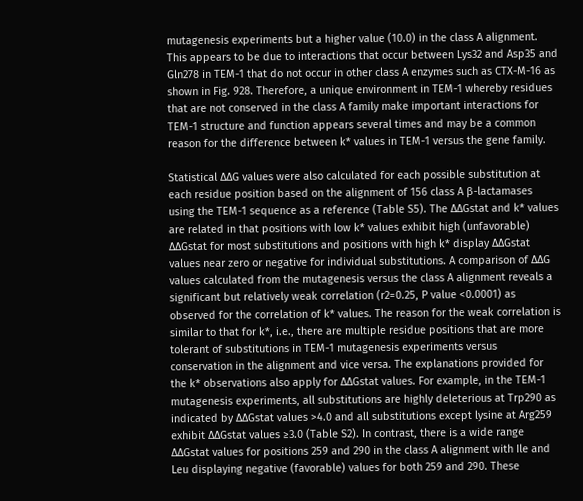mutagenesis experiments but a higher value (10.0) in the class A alignment. This appears to be due to interactions that occur between Lys32 and Asp35 and Gln278 in TEM-1 that do not occur in other class A enzymes such as CTX-M-16 as shown in Fig. 928. Therefore, a unique environment in TEM-1 whereby residues that are not conserved in the class A family make important interactions for TEM-1 structure and function appears several times and may be a common reason for the difference between k* values in TEM-1 versus the gene family.

Statistical ΔΔG values were also calculated for each possible substitution at each residue position based on the alignment of 156 class A β-lactamases using the TEM-1 sequence as a reference (Table S5). The ΔΔGstat and k* values are related in that positions with low k* values exhibit high (unfavorable) ΔΔGstat for most substitutions and positions with high k* display ΔΔGstat values near zero or negative for individual substitutions. A comparison of ΔΔG values calculated from the mutagenesis versus the class A alignment reveals a significant but relatively weak correlation (r2=0.25, P value <0.0001) as observed for the correlation of k* values. The reason for the weak correlation is similar to that for k*, i.e., there are multiple residue positions that are more tolerant of substitutions in TEM-1 mutagenesis experiments versus conservation in the alignment and vice versa. The explanations provided for the k* observations also apply for ΔΔGstat values. For example, in the TEM-1 mutagenesis experiments, all substitutions are highly deleterious at Trp290 as indicated by ΔΔGstat values >4.0 and all substitutions except lysine at Arg259 exhibit ΔΔGstat values ≥3.0 (Table S2). In contrast, there is a wide range ΔΔGstat values for positions 259 and 290 in the class A alignment with Ile and Leu displaying negative (favorable) values for both 259 and 290. These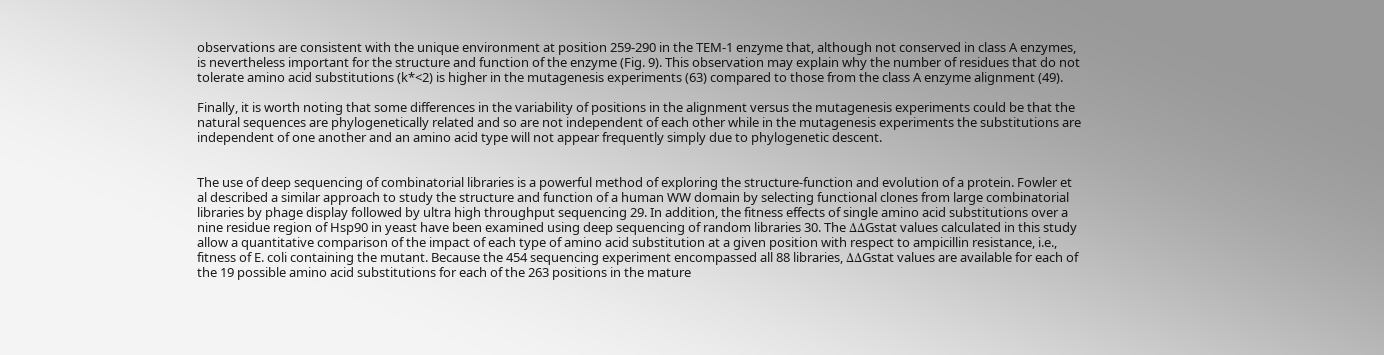observations are consistent with the unique environment at position 259-290 in the TEM-1 enzyme that, although not conserved in class A enzymes, is nevertheless important for the structure and function of the enzyme (Fig. 9). This observation may explain why the number of residues that do not tolerate amino acid substitutions (k*<2) is higher in the mutagenesis experiments (63) compared to those from the class A enzyme alignment (49).

Finally, it is worth noting that some differences in the variability of positions in the alignment versus the mutagenesis experiments could be that the natural sequences are phylogenetically related and so are not independent of each other while in the mutagenesis experiments the substitutions are independent of one another and an amino acid type will not appear frequently simply due to phylogenetic descent.


The use of deep sequencing of combinatorial libraries is a powerful method of exploring the structure-function and evolution of a protein. Fowler et al described a similar approach to study the structure and function of a human WW domain by selecting functional clones from large combinatorial libraries by phage display followed by ultra high throughput sequencing 29. In addition, the fitness effects of single amino acid substitutions over a nine residue region of Hsp90 in yeast have been examined using deep sequencing of random libraries 30. The ΔΔGstat values calculated in this study allow a quantitative comparison of the impact of each type of amino acid substitution at a given position with respect to ampicillin resistance, i.e., fitness of E. coli containing the mutant. Because the 454 sequencing experiment encompassed all 88 libraries, ΔΔGstat values are available for each of the 19 possible amino acid substitutions for each of the 263 positions in the mature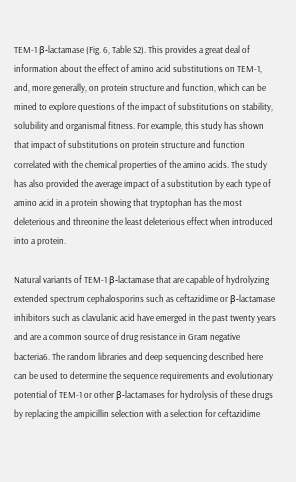TEM-1 β-lactamase (Fig. 6, Table S2). This provides a great deal of information about the effect of amino acid substitutions on TEM-1, and, more generally, on protein structure and function, which can be mined to explore questions of the impact of substitutions on stability, solubility and organismal fitness. For example, this study has shown that impact of substitutions on protein structure and function correlated with the chemical properties of the amino acids. The study has also provided the average impact of a substitution by each type of amino acid in a protein showing that tryptophan has the most deleterious and threonine the least deleterious effect when introduced into a protein.

Natural variants of TEM-1 β-lactamase that are capable of hydrolyzing extended spectrum cephalosporins such as ceftazidime or β-lactamase inhibitors such as clavulanic acid have emerged in the past twenty years and are a common source of drug resistance in Gram negative bacteria6. The random libraries and deep sequencing described here can be used to determine the sequence requirements and evolutionary potential of TEM-1 or other β-lactamases for hydrolysis of these drugs by replacing the ampicillin selection with a selection for ceftazidime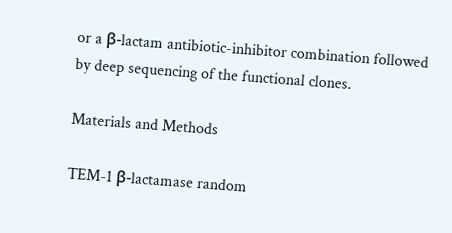or a β-lactam antibiotic-inhibitor combination followed by deep sequencing of the functional clones.

Materials and Methods

TEM-1 β-lactamase random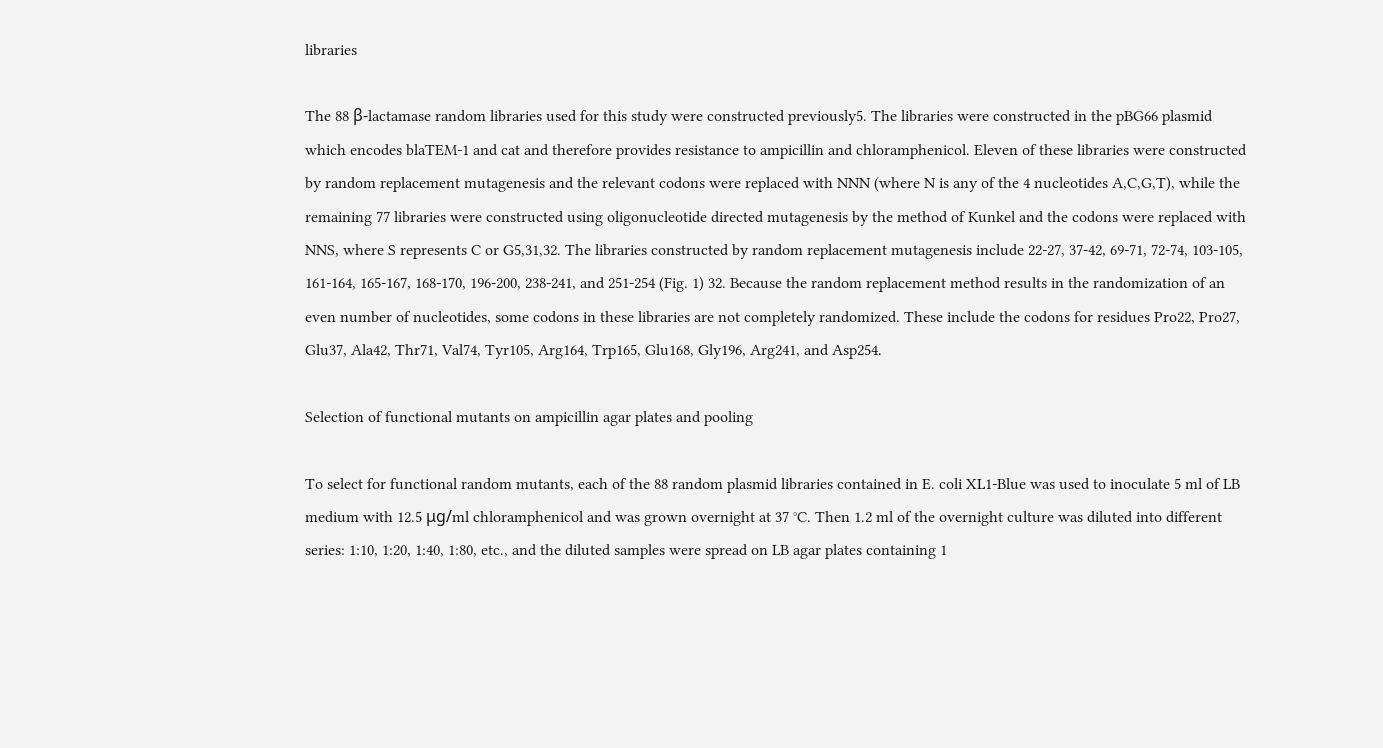libraries

The 88 β-lactamase random libraries used for this study were constructed previously5. The libraries were constructed in the pBG66 plasmid which encodes blaTEM-1 and cat and therefore provides resistance to ampicillin and chloramphenicol. Eleven of these libraries were constructed by random replacement mutagenesis and the relevant codons were replaced with NNN (where N is any of the 4 nucleotides A,C,G,T), while the remaining 77 libraries were constructed using oligonucleotide directed mutagenesis by the method of Kunkel and the codons were replaced with NNS, where S represents C or G5,31,32. The libraries constructed by random replacement mutagenesis include 22-27, 37-42, 69-71, 72-74, 103-105, 161-164, 165-167, 168-170, 196-200, 238-241, and 251-254 (Fig. 1) 32. Because the random replacement method results in the randomization of an even number of nucleotides, some codons in these libraries are not completely randomized. These include the codons for residues Pro22, Pro27, Glu37, Ala42, Thr71, Val74, Tyr105, Arg164, Trp165, Glu168, Gly196, Arg241, and Asp254.

Selection of functional mutants on ampicillin agar plates and pooling

To select for functional random mutants, each of the 88 random plasmid libraries contained in E. coli XL1-Blue was used to inoculate 5 ml of LB medium with 12.5 μg/ml chloramphenicol and was grown overnight at 37 °C. Then 1.2 ml of the overnight culture was diluted into different series: 1:10, 1:20, 1:40, 1:80, etc., and the diluted samples were spread on LB agar plates containing 1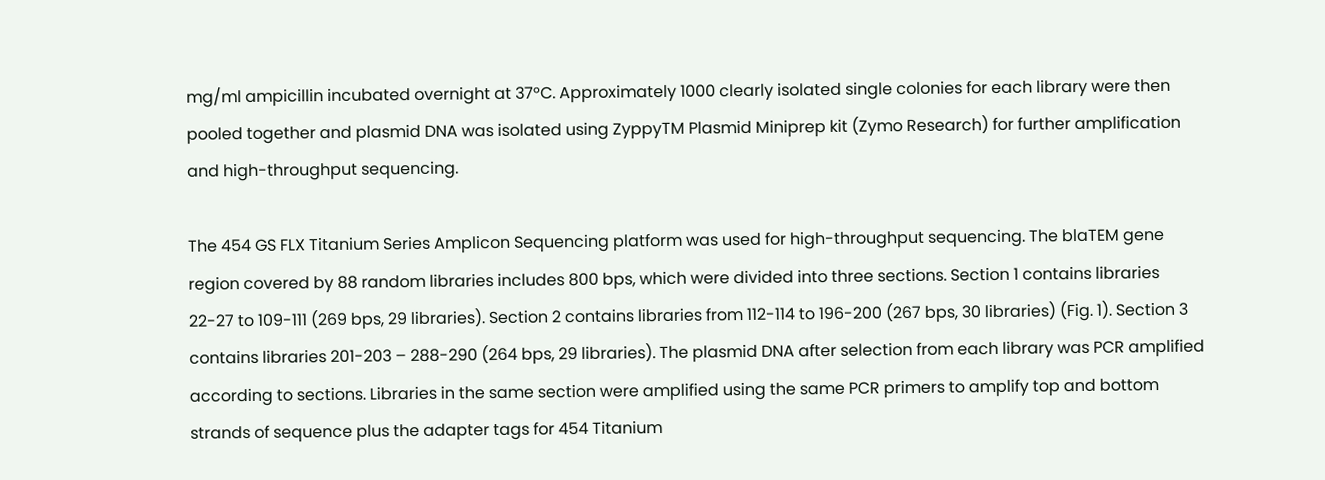mg/ml ampicillin incubated overnight at 37°C. Approximately 1000 clearly isolated single colonies for each library were then pooled together and plasmid DNA was isolated using ZyppyTM Plasmid Miniprep kit (Zymo Research) for further amplification and high-throughput sequencing.

The 454 GS FLX Titanium Series Amplicon Sequencing platform was used for high-throughput sequencing. The blaTEM gene region covered by 88 random libraries includes 800 bps, which were divided into three sections. Section 1 contains libraries 22-27 to 109-111 (269 bps, 29 libraries). Section 2 contains libraries from 112-114 to 196-200 (267 bps, 30 libraries) (Fig. 1). Section 3 contains libraries 201-203 – 288-290 (264 bps, 29 libraries). The plasmid DNA after selection from each library was PCR amplified according to sections. Libraries in the same section were amplified using the same PCR primers to amplify top and bottom strands of sequence plus the adapter tags for 454 Titanium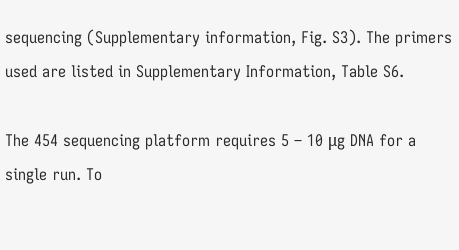sequencing (Supplementary information, Fig. S3). The primers used are listed in Supplementary Information, Table S6.

The 454 sequencing platform requires 5 – 10 μg DNA for a single run. To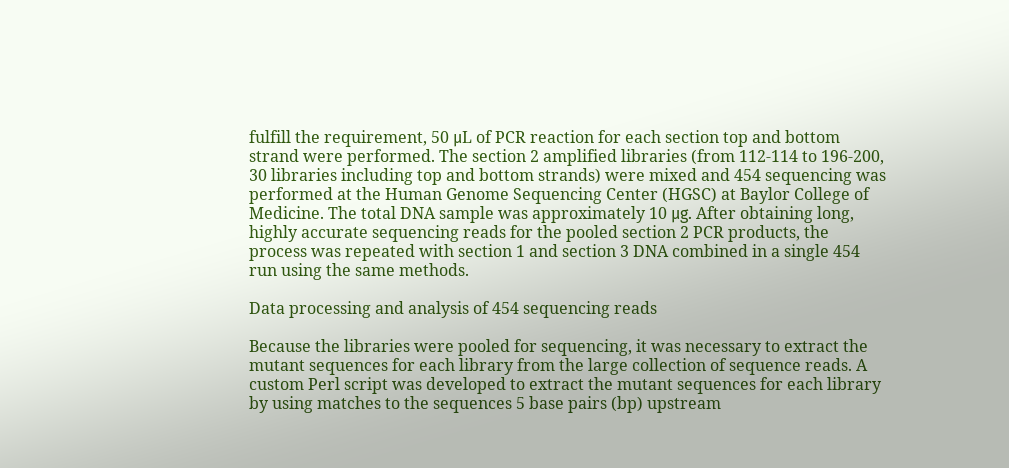fulfill the requirement, 50 μL of PCR reaction for each section top and bottom strand were performed. The section 2 amplified libraries (from 112-114 to 196-200, 30 libraries including top and bottom strands) were mixed and 454 sequencing was performed at the Human Genome Sequencing Center (HGSC) at Baylor College of Medicine. The total DNA sample was approximately 10 μg. After obtaining long, highly accurate sequencing reads for the pooled section 2 PCR products, the process was repeated with section 1 and section 3 DNA combined in a single 454 run using the same methods.

Data processing and analysis of 454 sequencing reads

Because the libraries were pooled for sequencing, it was necessary to extract the mutant sequences for each library from the large collection of sequence reads. A custom Perl script was developed to extract the mutant sequences for each library by using matches to the sequences 5 base pairs (bp) upstream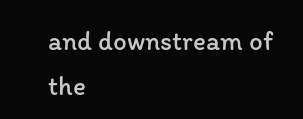and downstream of the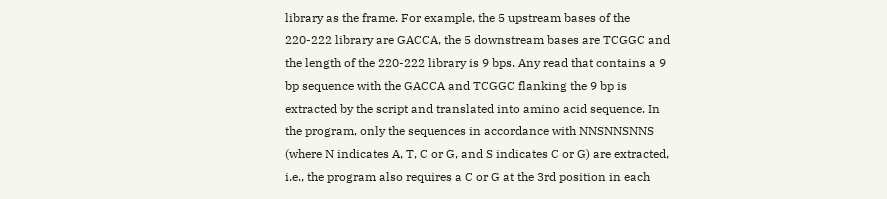library as the frame. For example, the 5 upstream bases of the 220-222 library are GACCA, the 5 downstream bases are TCGGC and the length of the 220-222 library is 9 bps. Any read that contains a 9 bp sequence with the GACCA and TCGGC flanking the 9 bp is extracted by the script and translated into amino acid sequence. In the program, only the sequences in accordance with NNSNNSNNS (where N indicates A, T, C or G, and S indicates C or G) are extracted, i.e., the program also requires a C or G at the 3rd position in each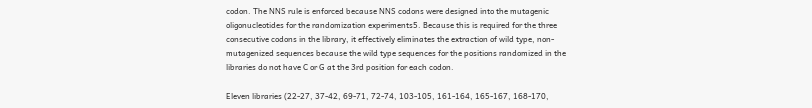codon. The NNS rule is enforced because NNS codons were designed into the mutagenic oligonucleotides for the randomization experiments5. Because this is required for the three consecutive codons in the library, it effectively eliminates the extraction of wild type, non-mutagenized sequences because the wild type sequences for the positions randomized in the libraries do not have C or G at the 3rd position for each codon.

Eleven libraries (22-27, 37-42, 69-71, 72-74, 103-105, 161-164, 165-167, 168-170,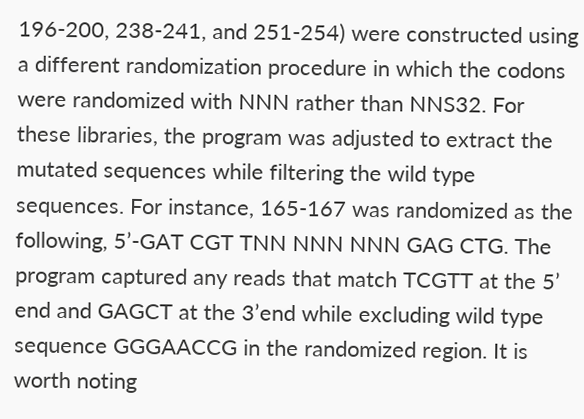196-200, 238-241, and 251-254) were constructed using a different randomization procedure in which the codons were randomized with NNN rather than NNS32. For these libraries, the program was adjusted to extract the mutated sequences while filtering the wild type sequences. For instance, 165-167 was randomized as the following, 5’-GAT CGT TNN NNN NNN GAG CTG. The program captured any reads that match TCGTT at the 5’ end and GAGCT at the 3’end while excluding wild type sequence GGGAACCG in the randomized region. It is worth noting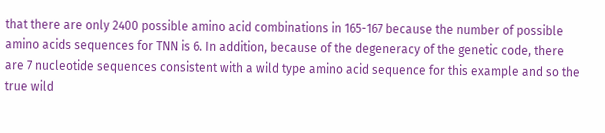that there are only 2400 possible amino acid combinations in 165-167 because the number of possible amino acids sequences for TNN is 6. In addition, because of the degeneracy of the genetic code, there are 7 nucleotide sequences consistent with a wild type amino acid sequence for this example and so the true wild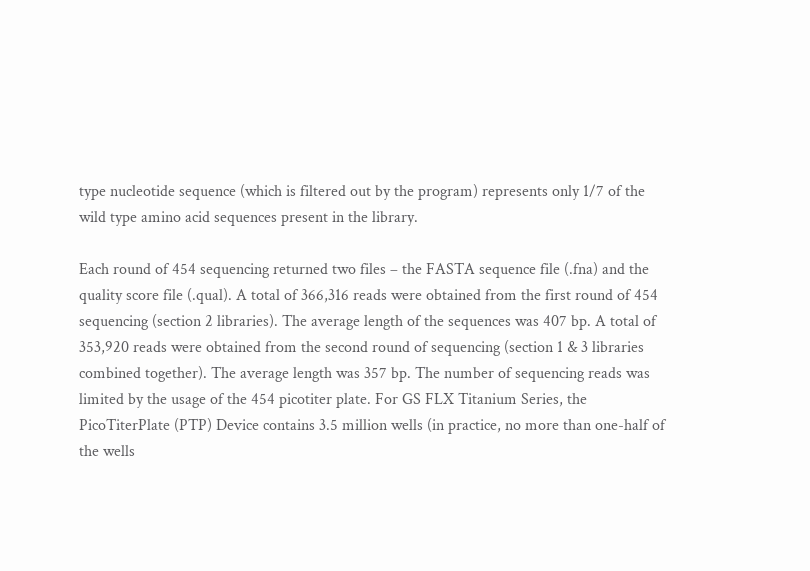type nucleotide sequence (which is filtered out by the program) represents only 1/7 of the wild type amino acid sequences present in the library.

Each round of 454 sequencing returned two files – the FASTA sequence file (.fna) and the quality score file (.qual). A total of 366,316 reads were obtained from the first round of 454 sequencing (section 2 libraries). The average length of the sequences was 407 bp. A total of 353,920 reads were obtained from the second round of sequencing (section 1 & 3 libraries combined together). The average length was 357 bp. The number of sequencing reads was limited by the usage of the 454 picotiter plate. For GS FLX Titanium Series, the PicoTiterPlate (PTP) Device contains 3.5 million wells (in practice, no more than one-half of the wells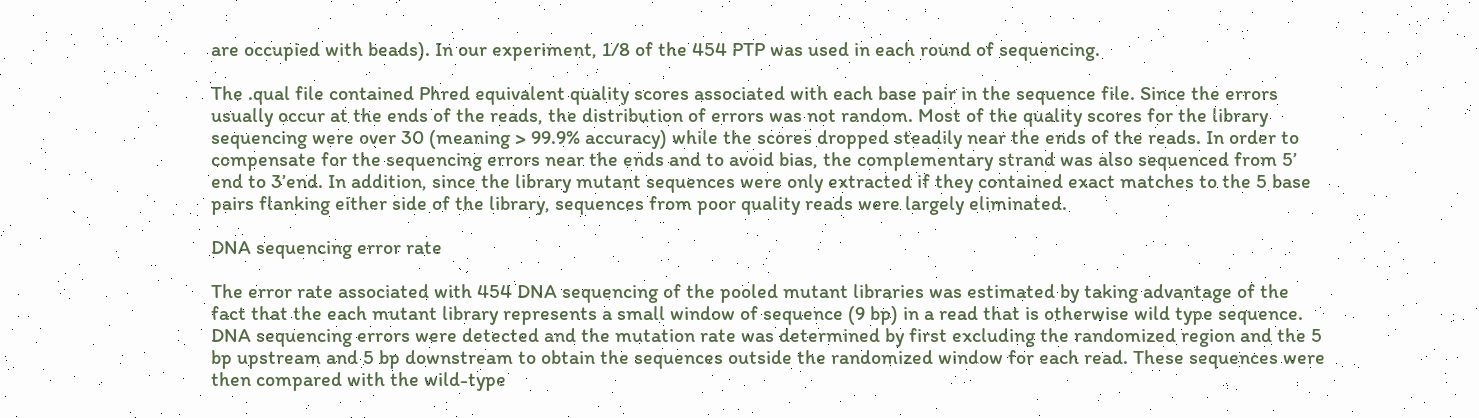are occupied with beads). In our experiment, 1/8 of the 454 PTP was used in each round of sequencing.

The .qual file contained Phred equivalent quality scores associated with each base pair in the sequence file. Since the errors usually occur at the ends of the reads, the distribution of errors was not random. Most of the quality scores for the library sequencing were over 30 (meaning > 99.9% accuracy) while the scores dropped steadily near the ends of the reads. In order to compensate for the sequencing errors near the ends and to avoid bias, the complementary strand was also sequenced from 5’ end to 3’end. In addition, since the library mutant sequences were only extracted if they contained exact matches to the 5 base pairs flanking either side of the library, sequences from poor quality reads were largely eliminated.

DNA sequencing error rate

The error rate associated with 454 DNA sequencing of the pooled mutant libraries was estimated by taking advantage of the fact that the each mutant library represents a small window of sequence (9 bp) in a read that is otherwise wild type sequence. DNA sequencing errors were detected and the mutation rate was determined by first excluding the randomized region and the 5 bp upstream and 5 bp downstream to obtain the sequences outside the randomized window for each read. These sequences were then compared with the wild-type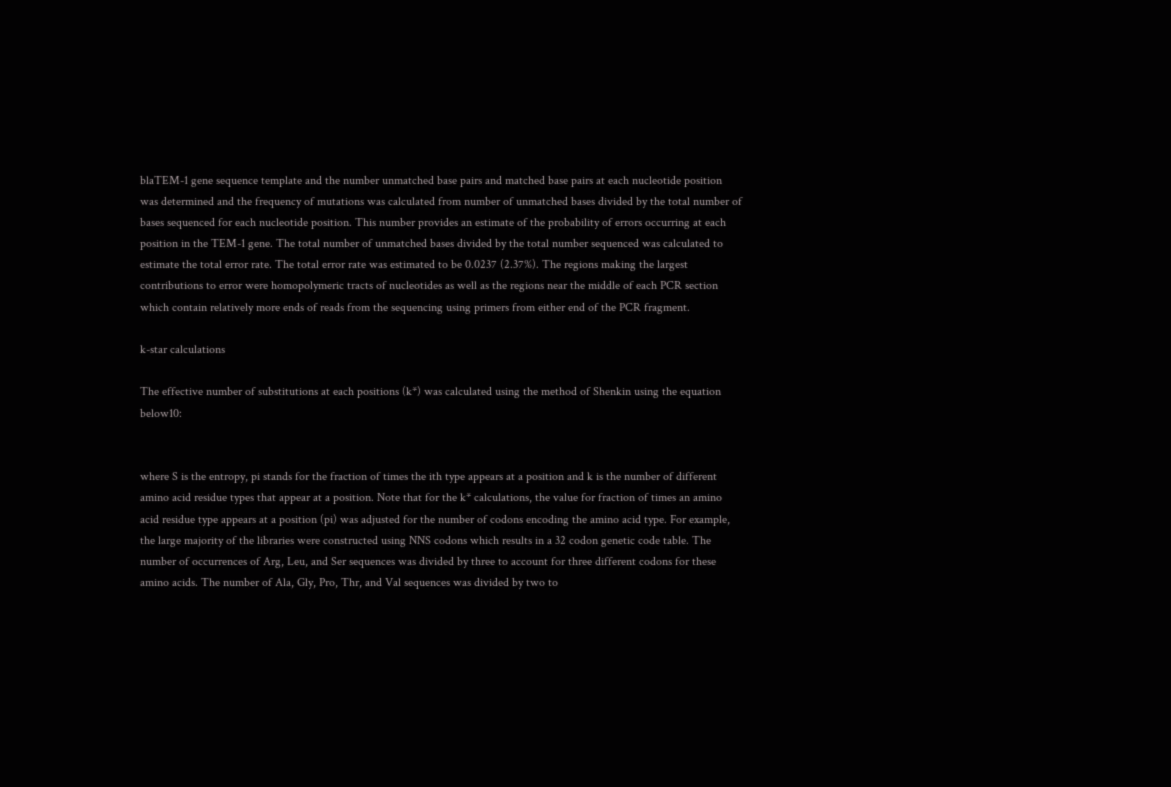blaTEM-1 gene sequence template and the number unmatched base pairs and matched base pairs at each nucleotide position was determined and the frequency of mutations was calculated from number of unmatched bases divided by the total number of bases sequenced for each nucleotide position. This number provides an estimate of the probability of errors occurring at each position in the TEM-1 gene. The total number of unmatched bases divided by the total number sequenced was calculated to estimate the total error rate. The total error rate was estimated to be 0.0237 (2.37%). The regions making the largest contributions to error were homopolymeric tracts of nucleotides as well as the regions near the middle of each PCR section which contain relatively more ends of reads from the sequencing using primers from either end of the PCR fragment.

k-star calculations

The effective number of substitutions at each positions (k*) was calculated using the method of Shenkin using the equation below10:


where S is the entropy, pi stands for the fraction of times the ith type appears at a position and k is the number of different amino acid residue types that appear at a position. Note that for the k* calculations, the value for fraction of times an amino acid residue type appears at a position (pi) was adjusted for the number of codons encoding the amino acid type. For example, the large majority of the libraries were constructed using NNS codons which results in a 32 codon genetic code table. The number of occurrences of Arg, Leu, and Ser sequences was divided by three to account for three different codons for these amino acids. The number of Ala, Gly, Pro, Thr, and Val sequences was divided by two to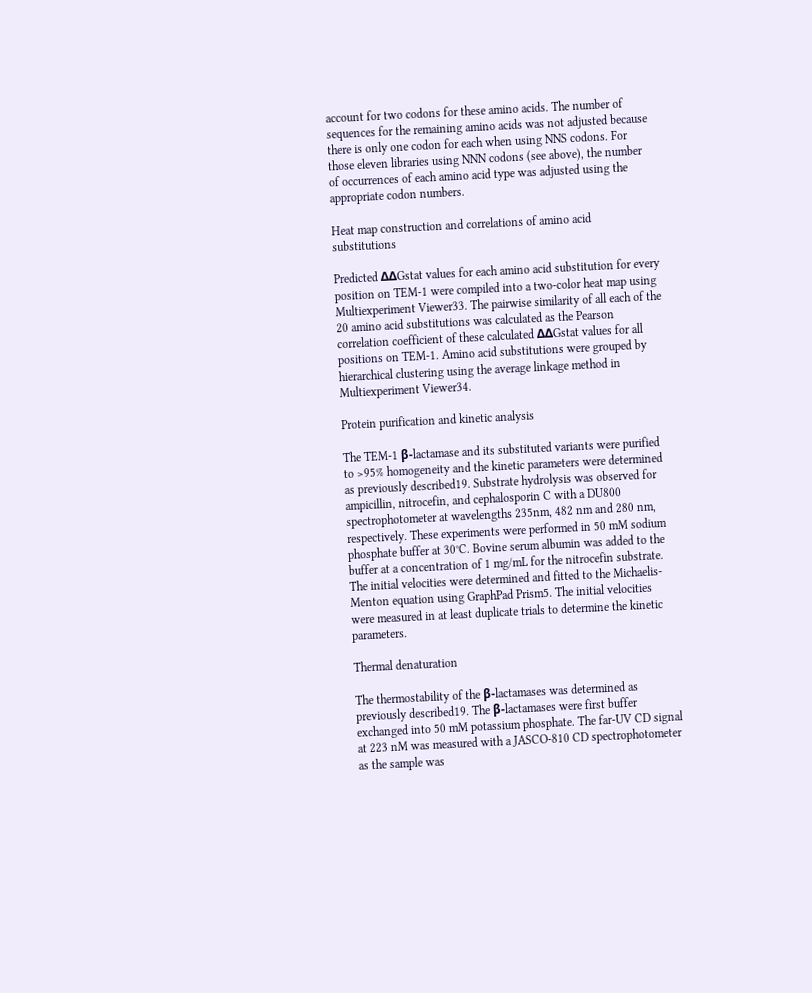account for two codons for these amino acids. The number of sequences for the remaining amino acids was not adjusted because there is only one codon for each when using NNS codons. For those eleven libraries using NNN codons (see above), the number of occurrences of each amino acid type was adjusted using the appropriate codon numbers.

Heat map construction and correlations of amino acid substitutions

Predicted ΔΔGstat values for each amino acid substitution for every position on TEM-1 were compiled into a two-color heat map using Multiexperiment Viewer33. The pairwise similarity of all each of the 20 amino acid substitutions was calculated as the Pearson correlation coefficient of these calculated ΔΔGstat values for all positions on TEM-1. Amino acid substitutions were grouped by hierarchical clustering using the average linkage method in Multiexperiment Viewer34.

Protein purification and kinetic analysis

The TEM-1 β-lactamase and its substituted variants were purified to >95% homogeneity and the kinetic parameters were determined as previously described19. Substrate hydrolysis was observed for ampicillin, nitrocefin, and cephalosporin C with a DU800 spectrophotometer at wavelengths 235nm, 482 nm and 280 nm, respectively. These experiments were performed in 50 mM sodium phosphate buffer at 30°C. Bovine serum albumin was added to the buffer at a concentration of 1 mg/mL for the nitrocefin substrate. The initial velocities were determined and fitted to the Michaelis-Menton equation using GraphPad Prism5. The initial velocities were measured in at least duplicate trials to determine the kinetic parameters.

Thermal denaturation

The thermostability of the β-lactamases was determined as previously described19. The β-lactamases were first buffer exchanged into 50 mM potassium phosphate. The far-UV CD signal at 223 nM was measured with a JASCO-810 CD spectrophotometer as the sample was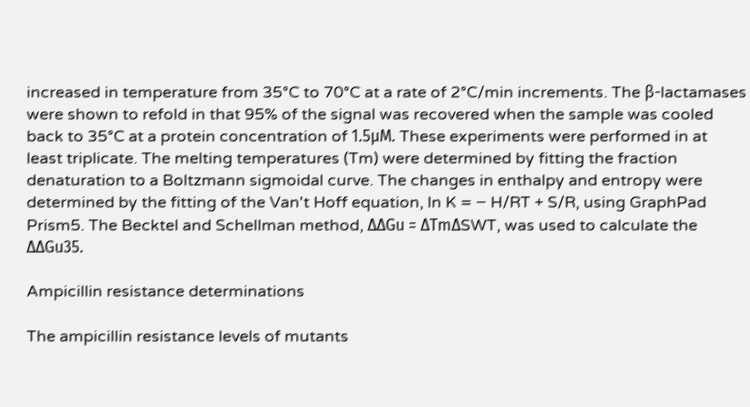increased in temperature from 35°C to 70°C at a rate of 2°C/min increments. The β-lactamases were shown to refold in that 95% of the signal was recovered when the sample was cooled back to 35°C at a protein concentration of 1.5μM. These experiments were performed in at least triplicate. The melting temperatures (Tm) were determined by fitting the fraction denaturation to a Boltzmann sigmoidal curve. The changes in enthalpy and entropy were determined by the fitting of the Van't Hoff equation, ln K = − H/RT + S/R, using GraphPad Prism5. The Becktel and Schellman method, ΔΔGu = ΔTmΔSWT, was used to calculate the ΔΔGu35.

Ampicillin resistance determinations

The ampicillin resistance levels of mutants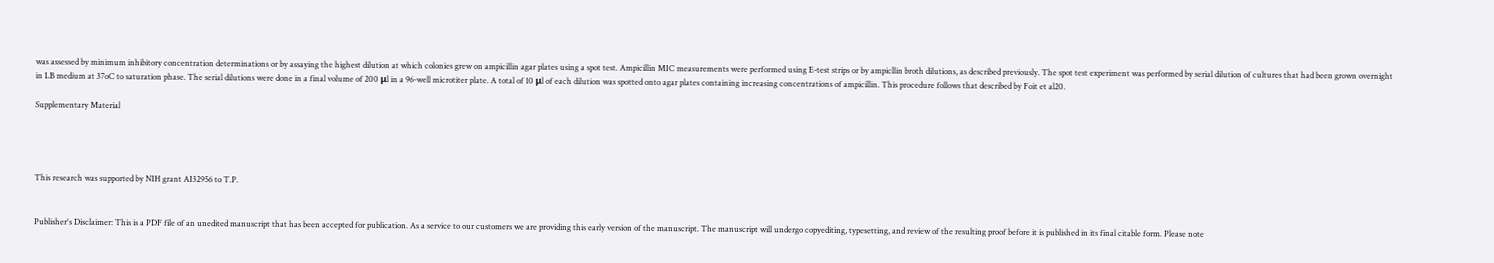was assessed by minimum inhibitory concentration determinations or by assaying the highest dilution at which colonies grew on ampicillin agar plates using a spot test. Ampicillin MIC measurements were performed using E-test strips or by ampicllin broth dilutions, as described previously. The spot test experiment was performed by serial dilution of cultures that had been grown overnight in LB medium at 37oC to saturation phase. The serial dilutions were done in a final volume of 200 μl in a 96-well microtiter plate. A total of 10 μl of each dilution was spotted onto agar plates containing increasing concentrations of ampicillin. This procedure follows that described by Foit et al20.

Supplementary Material




This research was supported by NIH grant AI32956 to T.P.


Publisher's Disclaimer: This is a PDF file of an unedited manuscript that has been accepted for publication. As a service to our customers we are providing this early version of the manuscript. The manuscript will undergo copyediting, typesetting, and review of the resulting proof before it is published in its final citable form. Please note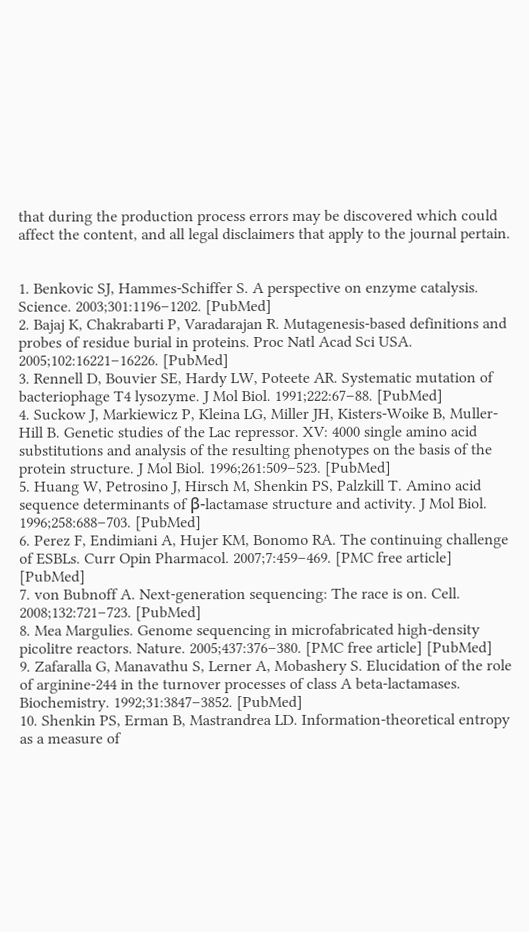that during the production process errors may be discovered which could affect the content, and all legal disclaimers that apply to the journal pertain.


1. Benkovic SJ, Hammes-Schiffer S. A perspective on enzyme catalysis. Science. 2003;301:1196–1202. [PubMed]
2. Bajaj K, Chakrabarti P, Varadarajan R. Mutagenesis-based definitions and probes of residue burial in proteins. Proc Natl Acad Sci USA. 2005;102:16221–16226. [PubMed]
3. Rennell D, Bouvier SE, Hardy LW, Poteete AR. Systematic mutation of bacteriophage T4 lysozyme. J Mol Biol. 1991;222:67–88. [PubMed]
4. Suckow J, Markiewicz P, Kleina LG, Miller JH, Kisters-Woike B, Muller-Hill B. Genetic studies of the Lac repressor. XV: 4000 single amino acid substitutions and analysis of the resulting phenotypes on the basis of the protein structure. J Mol Biol. 1996;261:509–523. [PubMed]
5. Huang W, Petrosino J, Hirsch M, Shenkin PS, Palzkill T. Amino acid sequence determinants of β-lactamase structure and activity. J Mol Biol. 1996;258:688–703. [PubMed]
6. Perez F, Endimiani A, Hujer KM, Bonomo RA. The continuing challenge of ESBLs. Curr Opin Pharmacol. 2007;7:459–469. [PMC free article] [PubMed]
7. von Bubnoff A. Next-generation sequencing: The race is on. Cell. 2008;132:721–723. [PubMed]
8. Mea Margulies. Genome sequencing in microfabricated high-density picolitre reactors. Nature. 2005;437:376–380. [PMC free article] [PubMed]
9. Zafaralla G, Manavathu S, Lerner A, Mobashery S. Elucidation of the role of arginine-244 in the turnover processes of class A beta-lactamases. Biochemistry. 1992;31:3847–3852. [PubMed]
10. Shenkin PS, Erman B, Mastrandrea LD. Information-theoretical entropy as a measure of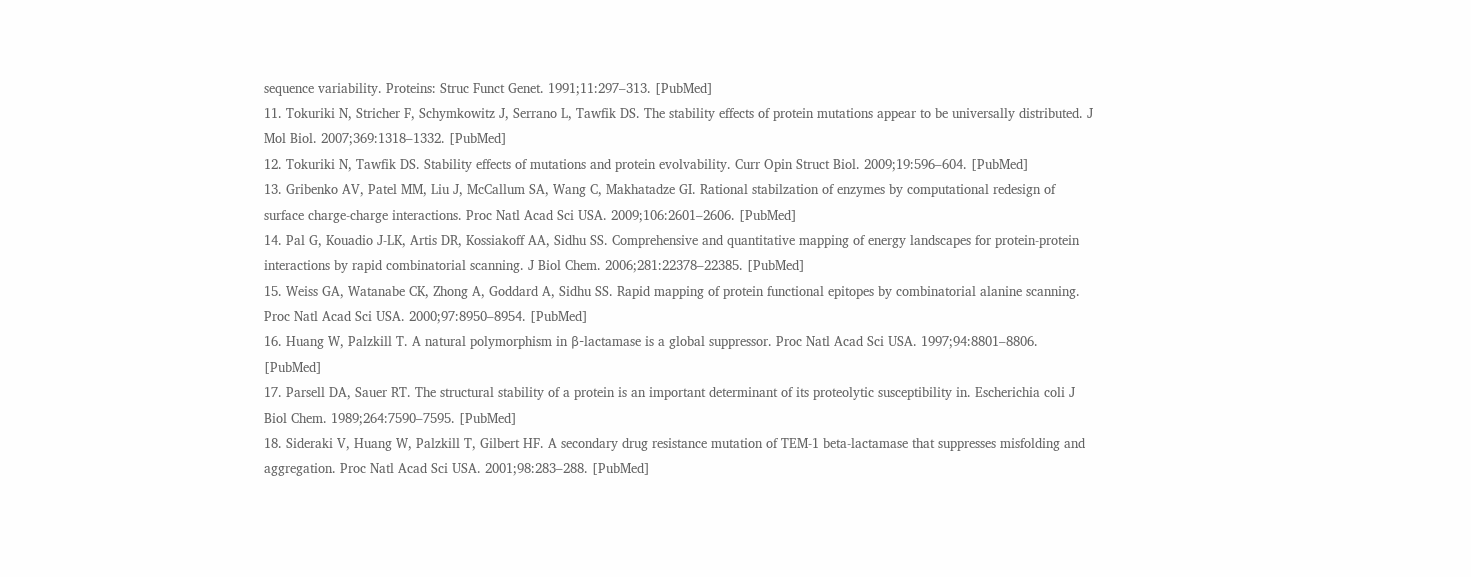sequence variability. Proteins: Struc Funct Genet. 1991;11:297–313. [PubMed]
11. Tokuriki N, Stricher F, Schymkowitz J, Serrano L, Tawfik DS. The stability effects of protein mutations appear to be universally distributed. J Mol Biol. 2007;369:1318–1332. [PubMed]
12. Tokuriki N, Tawfik DS. Stability effects of mutations and protein evolvability. Curr Opin Struct Biol. 2009;19:596–604. [PubMed]
13. Gribenko AV, Patel MM, Liu J, McCallum SA, Wang C, Makhatadze GI. Rational stabilzation of enzymes by computational redesign of surface charge-charge interactions. Proc Natl Acad Sci USA. 2009;106:2601–2606. [PubMed]
14. Pal G, Kouadio J-LK, Artis DR, Kossiakoff AA, Sidhu SS. Comprehensive and quantitative mapping of energy landscapes for protein-protein interactions by rapid combinatorial scanning. J Biol Chem. 2006;281:22378–22385. [PubMed]
15. Weiss GA, Watanabe CK, Zhong A, Goddard A, Sidhu SS. Rapid mapping of protein functional epitopes by combinatorial alanine scanning. Proc Natl Acad Sci USA. 2000;97:8950–8954. [PubMed]
16. Huang W, Palzkill T. A natural polymorphism in β-lactamase is a global suppressor. Proc Natl Acad Sci USA. 1997;94:8801–8806. [PubMed]
17. Parsell DA, Sauer RT. The structural stability of a protein is an important determinant of its proteolytic susceptibility in. Escherichia coli J Biol Chem. 1989;264:7590–7595. [PubMed]
18. Sideraki V, Huang W, Palzkill T, Gilbert HF. A secondary drug resistance mutation of TEM-1 beta-lactamase that suppresses misfolding and aggregation. Proc Natl Acad Sci USA. 2001;98:283–288. [PubMed]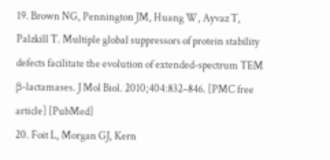19. Brown NG, Pennington JM, Huang W, Ayvaz T, Palzkill T. Multiple global suppressors of protein stability defects facilitate the evolution of extended-spectrum TEM β-lactamases. J Mol Biol. 2010;404:832–846. [PMC free article] [PubMed]
20. Foit L, Morgan GJ, Kern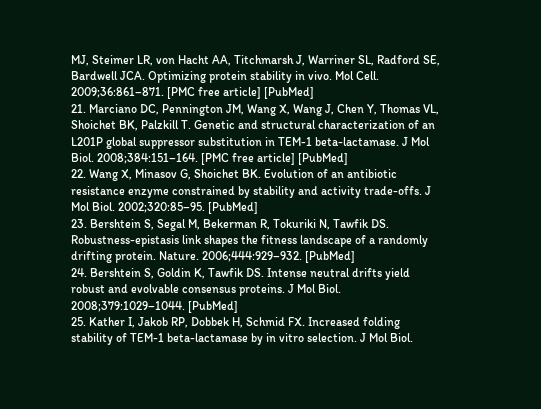MJ, Steimer LR, von Hacht AA, Titchmarsh J, Warriner SL, Radford SE, Bardwell JCA. Optimizing protein stability in vivo. Mol Cell. 2009;36:861–871. [PMC free article] [PubMed]
21. Marciano DC, Pennington JM, Wang X, Wang J, Chen Y, Thomas VL, Shoichet BK, Palzkill T. Genetic and structural characterization of an L201P global suppressor substitution in TEM-1 beta-lactamase. J Mol Biol. 2008;384:151–164. [PMC free article] [PubMed]
22. Wang X, Minasov G, Shoichet BK. Evolution of an antibiotic resistance enzyme constrained by stability and activity trade-offs. J Mol Biol. 2002;320:85–95. [PubMed]
23. Bershtein S, Segal M, Bekerman R, Tokuriki N, Tawfik DS. Robustness-epistasis link shapes the fitness landscape of a randomly drifting protein. Nature. 2006;444:929–932. [PubMed]
24. Bershtein S, Goldin K, Tawfik DS. Intense neutral drifts yield robust and evolvable consensus proteins. J Mol Biol. 2008;379:1029–1044. [PubMed]
25. Kather I, Jakob RP, Dobbek H, Schmid FX. Increased folding stability of TEM-1 beta-lactamase by in vitro selection. J Mol Biol.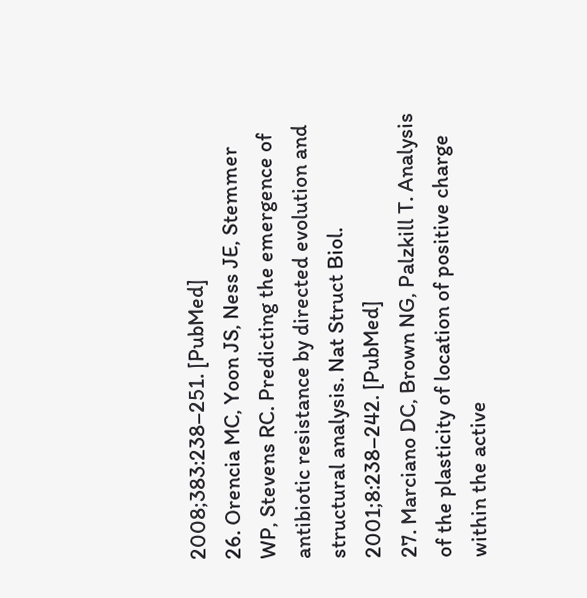2008;383:238–251. [PubMed]
26. Orencia MC, Yoon JS, Ness JE, Stemmer WP, Stevens RC. Predicting the emergence of antibiotic resistance by directed evolution and structural analysis. Nat Struct Biol. 2001;8:238–242. [PubMed]
27. Marciano DC, Brown NG, Palzkill T. Analysis of the plasticity of location of positive charge within the active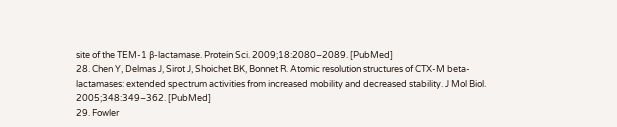site of the TEM-1 β-lactamase. Protein Sci. 2009;18:2080–2089. [PubMed]
28. Chen Y, Delmas J, Sirot J, Shoichet BK, Bonnet R. Atomic resolution structures of CTX-M beta-lactamases: extended spectrum activities from increased mobility and decreased stability. J Mol Biol. 2005;348:349–362. [PubMed]
29. Fowler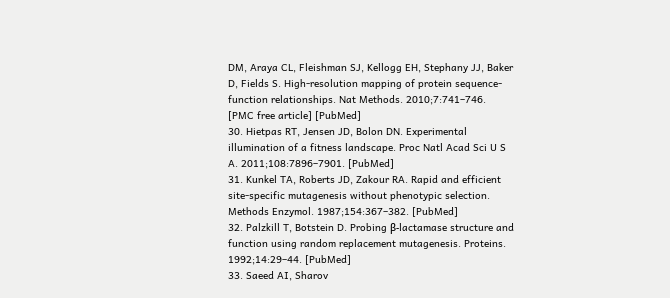DM, Araya CL, Fleishman SJ, Kellogg EH, Stephany JJ, Baker D, Fields S. High-resolution mapping of protein sequence-function relationships. Nat Methods. 2010;7:741–746. [PMC free article] [PubMed]
30. Hietpas RT, Jensen JD, Bolon DN. Experimental illumination of a fitness landscape. Proc Natl Acad Sci U S A. 2011;108:7896–7901. [PubMed]
31. Kunkel TA, Roberts JD, Zakour RA. Rapid and efficient site-specific mutagenesis without phenotypic selection. Methods Enzymol. 1987;154:367–382. [PubMed]
32. Palzkill T, Botstein D. Probing β-lactamase structure and function using random replacement mutagenesis. Proteins. 1992;14:29–44. [PubMed]
33. Saeed AI, Sharov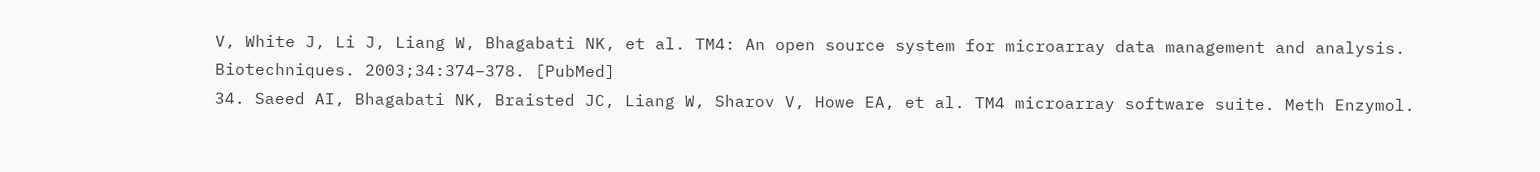V, White J, Li J, Liang W, Bhagabati NK, et al. TM4: An open source system for microarray data management and analysis. Biotechniques. 2003;34:374–378. [PubMed]
34. Saeed AI, Bhagabati NK, Braisted JC, Liang W, Sharov V, Howe EA, et al. TM4 microarray software suite. Meth Enzymol.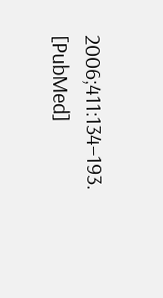2006;411:134–193. [PubMed]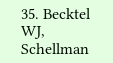35. Becktel WJ, Schellman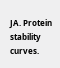JA. Protein stability curves.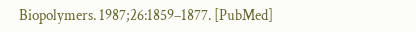Biopolymers. 1987;26:1859–1877. [PubMed]